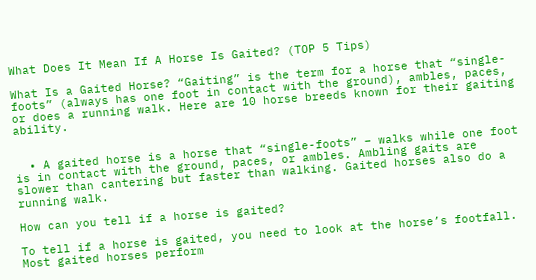What Does It Mean If A Horse Is Gaited? (TOP 5 Tips)

What Is a Gaited Horse? “Gaiting” is the term for a horse that “single-foots” (always has one foot in contact with the ground), ambles, paces, or does a running walk. Here are 10 horse breeds known for their gaiting ability.


  • A gaited horse is a horse that “single-foots” – walks while one foot is in contact with the ground, paces, or ambles. Ambling gaits are slower than cantering but faster than walking. Gaited horses also do a running walk.

How can you tell if a horse is gaited?

To tell if a horse is gaited, you need to look at the horse’s footfall. Most gaited horses perform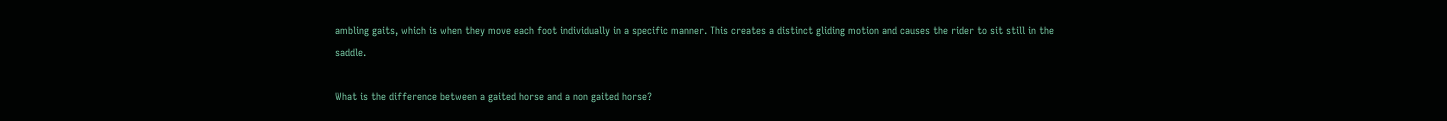ambling gaits, which is when they move each foot individually in a specific manner. This creates a distinct gliding motion and causes the rider to sit still in the saddle.

What is the difference between a gaited horse and a non gaited horse?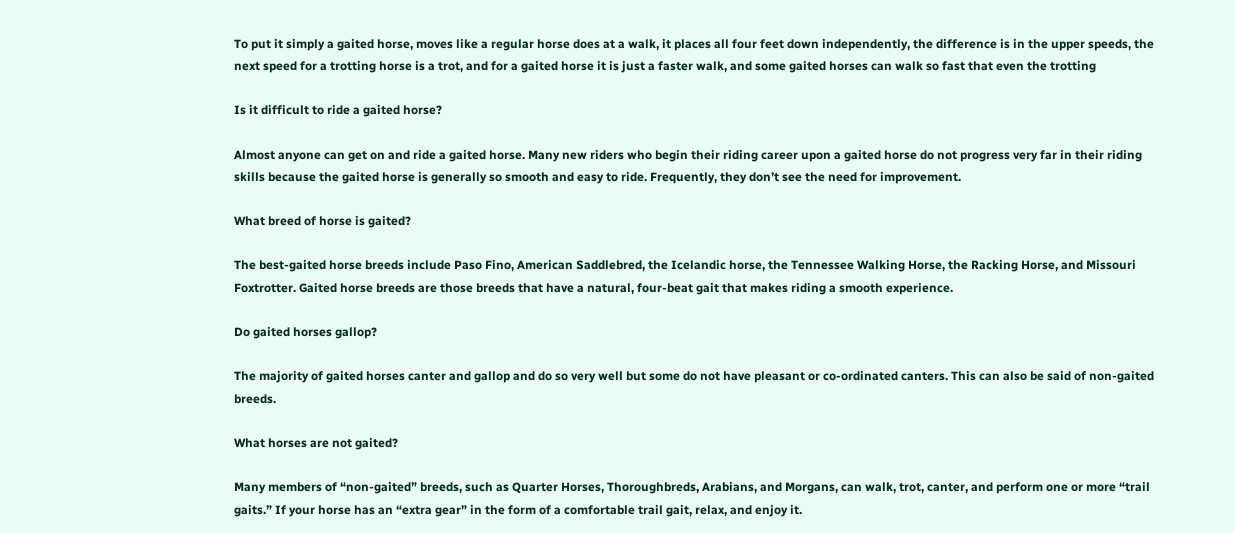To put it simply a gaited horse, moves like a regular horse does at a walk, it places all four feet down independently, the difference is in the upper speeds, the next speed for a trotting horse is a trot, and for a gaited horse it is just a faster walk, and some gaited horses can walk so fast that even the trotting

Is it difficult to ride a gaited horse?

Almost anyone can get on and ride a gaited horse. Many new riders who begin their riding career upon a gaited horse do not progress very far in their riding skills because the gaited horse is generally so smooth and easy to ride. Frequently, they don’t see the need for improvement.

What breed of horse is gaited?

The best-gaited horse breeds include Paso Fino, American Saddlebred, the Icelandic horse, the Tennessee Walking Horse, the Racking Horse, and Missouri Foxtrotter. Gaited horse breeds are those breeds that have a natural, four-beat gait that makes riding a smooth experience.

Do gaited horses gallop?

The majority of gaited horses canter and gallop and do so very well but some do not have pleasant or co-ordinated canters. This can also be said of non-gaited breeds.

What horses are not gaited?

Many members of “non-gaited” breeds, such as Quarter Horses, Thoroughbreds, Arabians, and Morgans, can walk, trot, canter, and perform one or more “trail gaits.” If your horse has an “extra gear” in the form of a comfortable trail gait, relax, and enjoy it.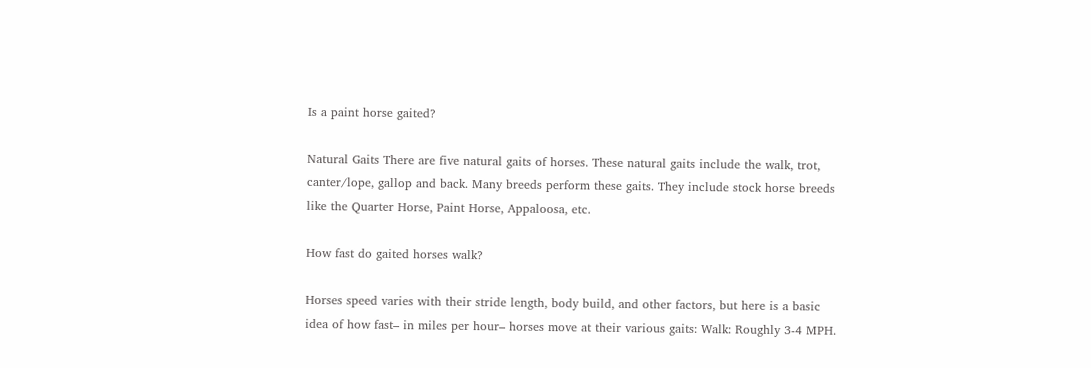Is a paint horse gaited?

Natural Gaits There are five natural gaits of horses. These natural gaits include the walk, trot, canter/lope, gallop and back. Many breeds perform these gaits. They include stock horse breeds like the Quarter Horse, Paint Horse, Appaloosa, etc.

How fast do gaited horses walk?

Horses speed varies with their stride length, body build, and other factors, but here is a basic idea of how fast– in miles per hour– horses move at their various gaits: Walk: Roughly 3-4 MPH.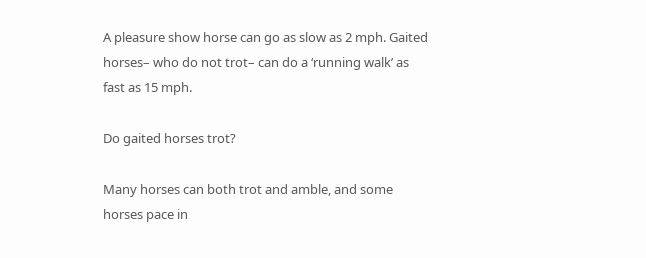A pleasure show horse can go as slow as 2 mph. Gaited horses– who do not trot– can do a ‘running walk’ as fast as 15 mph.

Do gaited horses trot?

Many horses can both trot and amble, and some horses pace in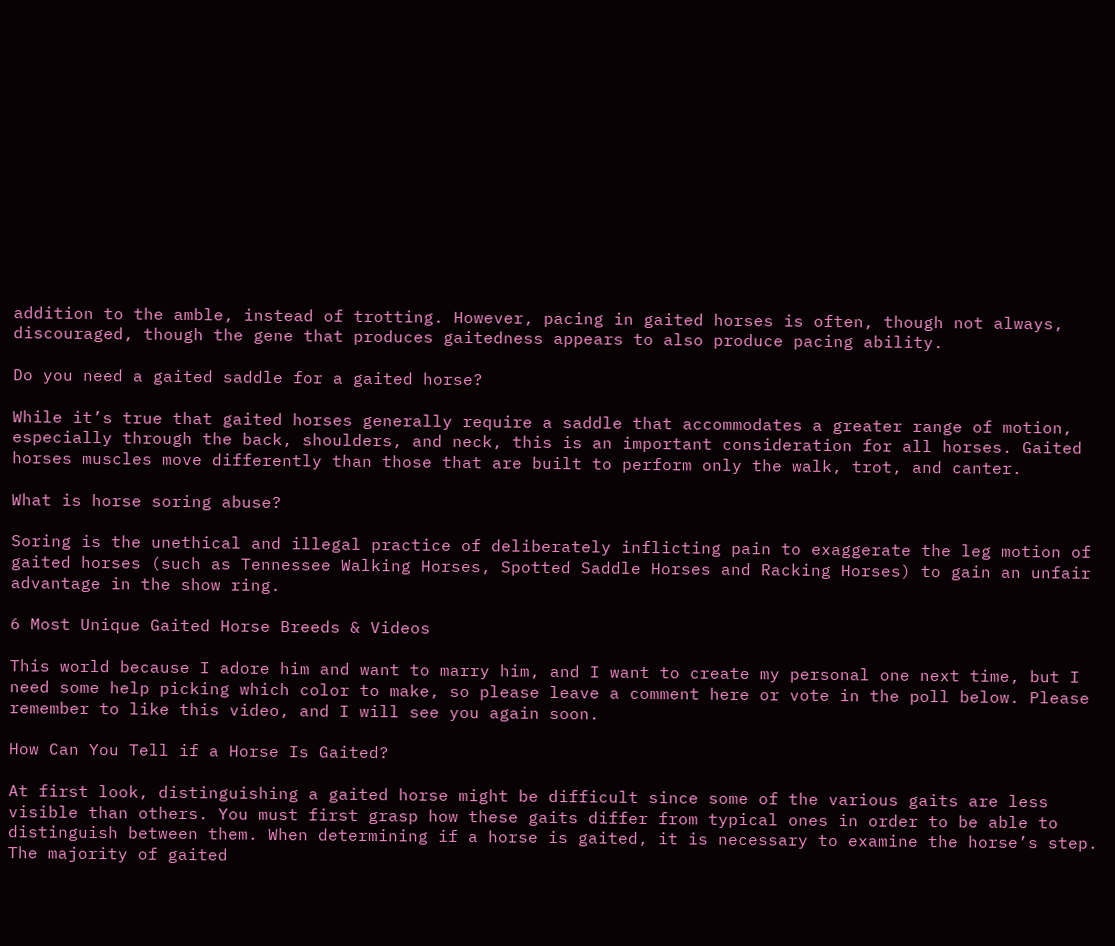addition to the amble, instead of trotting. However, pacing in gaited horses is often, though not always, discouraged, though the gene that produces gaitedness appears to also produce pacing ability.

Do you need a gaited saddle for a gaited horse?

While it’s true that gaited horses generally require a saddle that accommodates a greater range of motion, especially through the back, shoulders, and neck, this is an important consideration for all horses. Gaited horses muscles move differently than those that are built to perform only the walk, trot, and canter.

What is horse soring abuse?

Soring is the unethical and illegal practice of deliberately inflicting pain to exaggerate the leg motion of gaited horses (such as Tennessee Walking Horses, Spotted Saddle Horses and Racking Horses) to gain an unfair advantage in the show ring.

6 Most Unique Gaited Horse Breeds & Videos

This world because I adore him and want to marry him, and I want to create my personal one next time, but I need some help picking which color to make, so please leave a comment here or vote in the poll below. Please remember to like this video, and I will see you again soon.

How Can You Tell if a Horse Is Gaited?

At first look, distinguishing a gaited horse might be difficult since some of the various gaits are less visible than others. You must first grasp how these gaits differ from typical ones in order to be able to distinguish between them. When determining if a horse is gaited, it is necessary to examine the horse’s step. The majority of gaited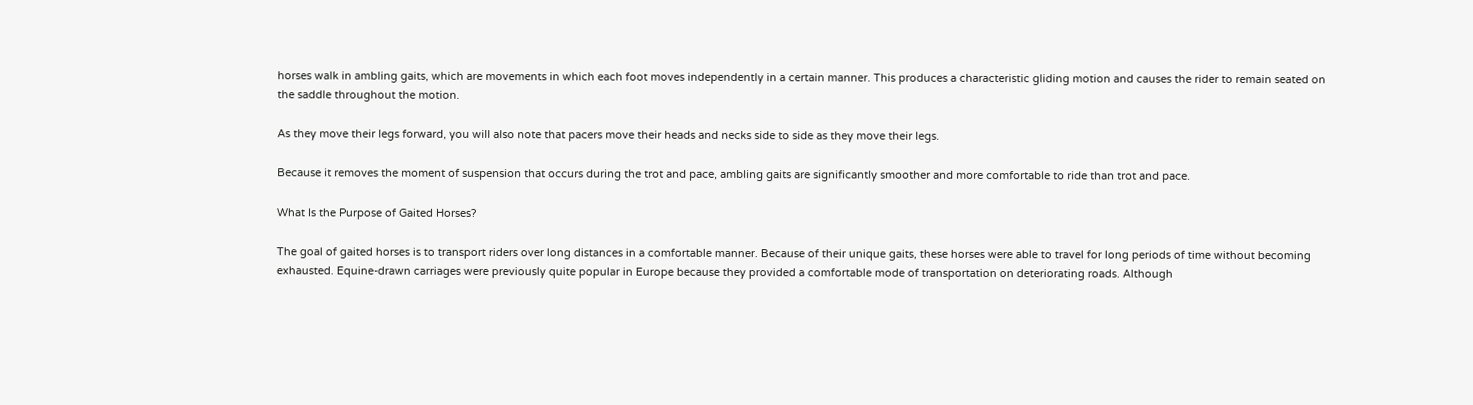horses walk in ambling gaits, which are movements in which each foot moves independently in a certain manner. This produces a characteristic gliding motion and causes the rider to remain seated on the saddle throughout the motion.

As they move their legs forward, you will also note that pacers move their heads and necks side to side as they move their legs.

Because it removes the moment of suspension that occurs during the trot and pace, ambling gaits are significantly smoother and more comfortable to ride than trot and pace.

What Is the Purpose of Gaited Horses?

The goal of gaited horses is to transport riders over long distances in a comfortable manner. Because of their unique gaits, these horses were able to travel for long periods of time without becoming exhausted. Equine-drawn carriages were previously quite popular in Europe because they provided a comfortable mode of transportation on deteriorating roads. Although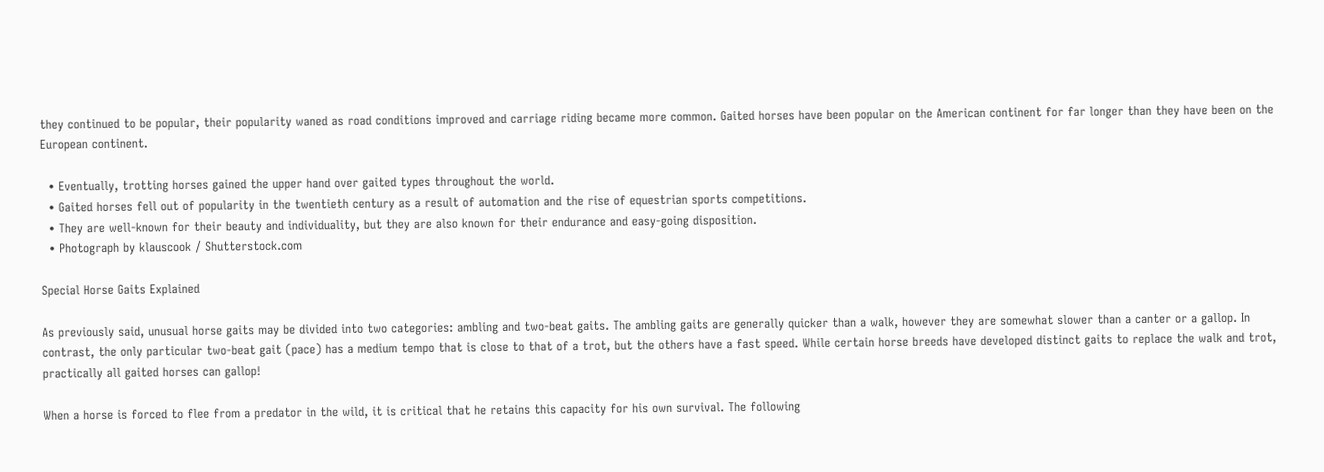they continued to be popular, their popularity waned as road conditions improved and carriage riding became more common. Gaited horses have been popular on the American continent for far longer than they have been on the European continent.

  • Eventually, trotting horses gained the upper hand over gaited types throughout the world.
  • Gaited horses fell out of popularity in the twentieth century as a result of automation and the rise of equestrian sports competitions.
  • They are well-known for their beauty and individuality, but they are also known for their endurance and easy-going disposition.
  • Photograph by klauscook / Shutterstock.com

Special Horse Gaits Explained

As previously said, unusual horse gaits may be divided into two categories: ambling and two-beat gaits. The ambling gaits are generally quicker than a walk, however they are somewhat slower than a canter or a gallop. In contrast, the only particular two-beat gait (pace) has a medium tempo that is close to that of a trot, but the others have a fast speed. While certain horse breeds have developed distinct gaits to replace the walk and trot, practically all gaited horses can gallop!

When a horse is forced to flee from a predator in the wild, it is critical that he retains this capacity for his own survival. The following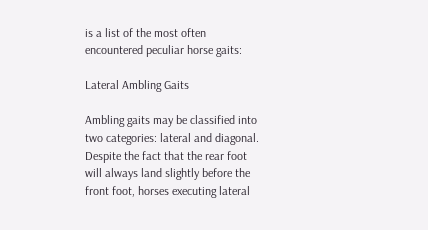is a list of the most often encountered peculiar horse gaits:

Lateral Ambling Gaits

Ambling gaits may be classified into two categories: lateral and diagonal. Despite the fact that the rear foot will always land slightly before the front foot, horses executing lateral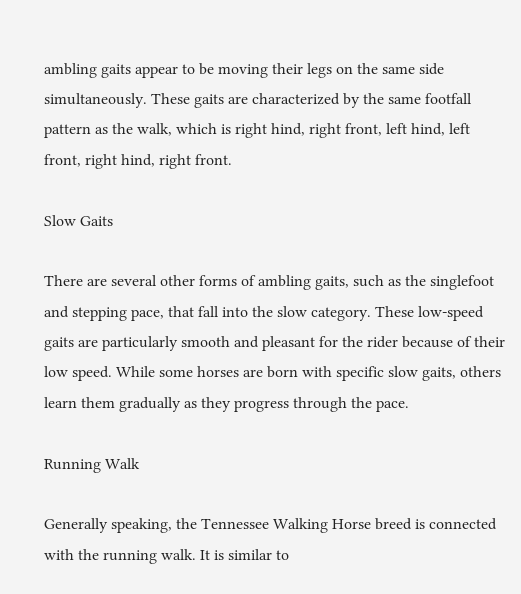ambling gaits appear to be moving their legs on the same side simultaneously. These gaits are characterized by the same footfall pattern as the walk, which is right hind, right front, left hind, left front, right hind, right front.

Slow Gaits

There are several other forms of ambling gaits, such as the singlefoot and stepping pace, that fall into the slow category. These low-speed gaits are particularly smooth and pleasant for the rider because of their low speed. While some horses are born with specific slow gaits, others learn them gradually as they progress through the pace.

Running Walk

Generally speaking, the Tennessee Walking Horse breed is connected with the running walk. It is similar to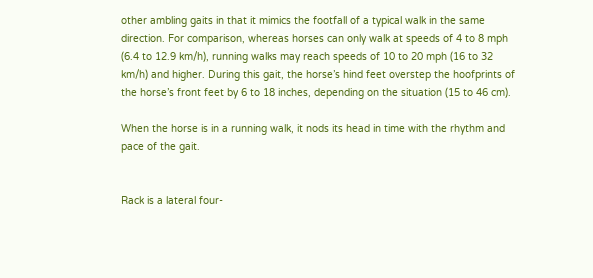other ambling gaits in that it mimics the footfall of a typical walk in the same direction. For comparison, whereas horses can only walk at speeds of 4 to 8 mph (6.4 to 12.9 km/h), running walks may reach speeds of 10 to 20 mph (16 to 32 km/h) and higher. During this gait, the horse’s hind feet overstep the hoofprints of the horse’s front feet by 6 to 18 inches, depending on the situation (15 to 46 cm).

When the horse is in a running walk, it nods its head in time with the rhythm and pace of the gait.


Rack is a lateral four-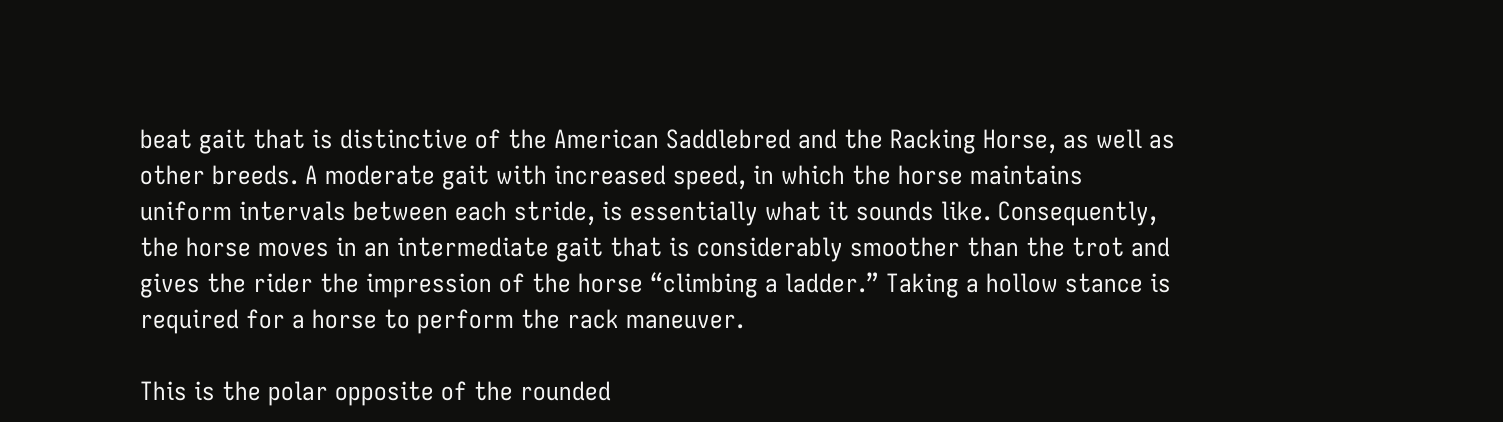beat gait that is distinctive of the American Saddlebred and the Racking Horse, as well as other breeds. A moderate gait with increased speed, in which the horse maintains uniform intervals between each stride, is essentially what it sounds like. Consequently, the horse moves in an intermediate gait that is considerably smoother than the trot and gives the rider the impression of the horse “climbing a ladder.” Taking a hollow stance is required for a horse to perform the rack maneuver.

This is the polar opposite of the rounded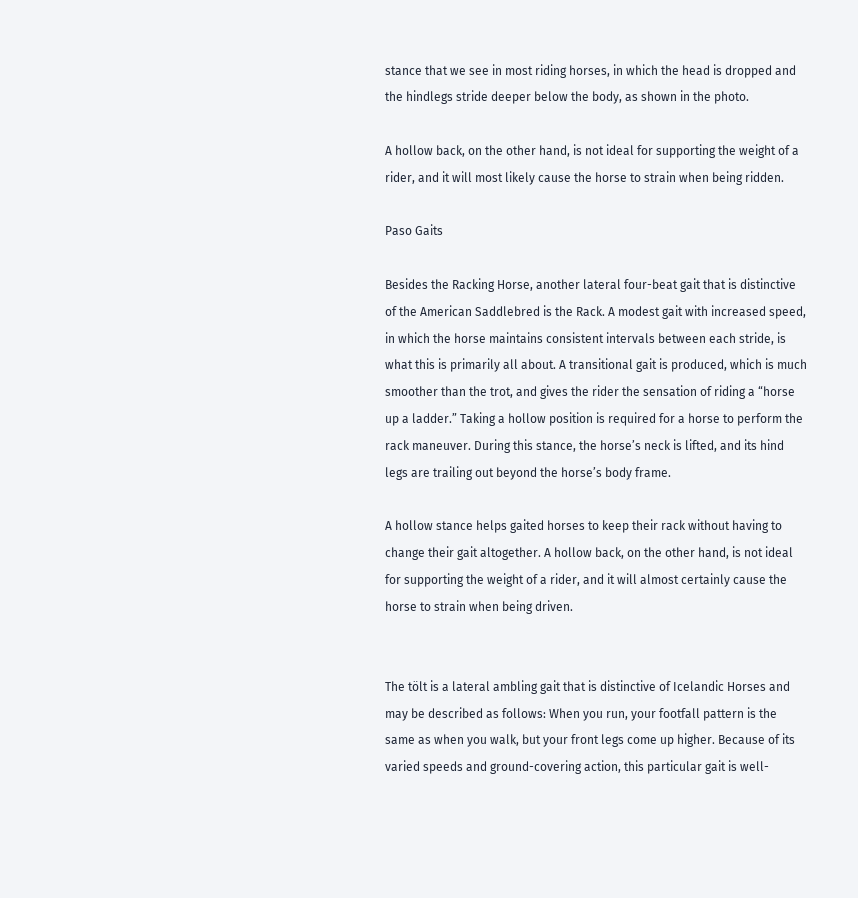stance that we see in most riding horses, in which the head is dropped and the hindlegs stride deeper below the body, as shown in the photo.

A hollow back, on the other hand, is not ideal for supporting the weight of a rider, and it will most likely cause the horse to strain when being ridden.

Paso Gaits

Besides the Racking Horse, another lateral four-beat gait that is distinctive of the American Saddlebred is the Rack. A modest gait with increased speed, in which the horse maintains consistent intervals between each stride, is what this is primarily all about. A transitional gait is produced, which is much smoother than the trot, and gives the rider the sensation of riding a “horse up a ladder.” Taking a hollow position is required for a horse to perform the rack maneuver. During this stance, the horse’s neck is lifted, and its hind legs are trailing out beyond the horse’s body frame.

A hollow stance helps gaited horses to keep their rack without having to change their gait altogether. A hollow back, on the other hand, is not ideal for supporting the weight of a rider, and it will almost certainly cause the horse to strain when being driven.


The tölt is a lateral ambling gait that is distinctive of Icelandic Horses and may be described as follows: When you run, your footfall pattern is the same as when you walk, but your front legs come up higher. Because of its varied speeds and ground-covering action, this particular gait is well-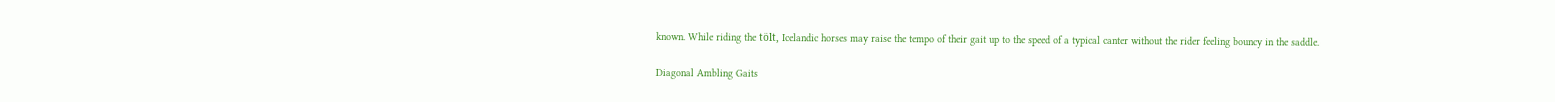known. While riding the tölt, Icelandic horses may raise the tempo of their gait up to the speed of a typical canter without the rider feeling bouncy in the saddle.

Diagonal Ambling Gaits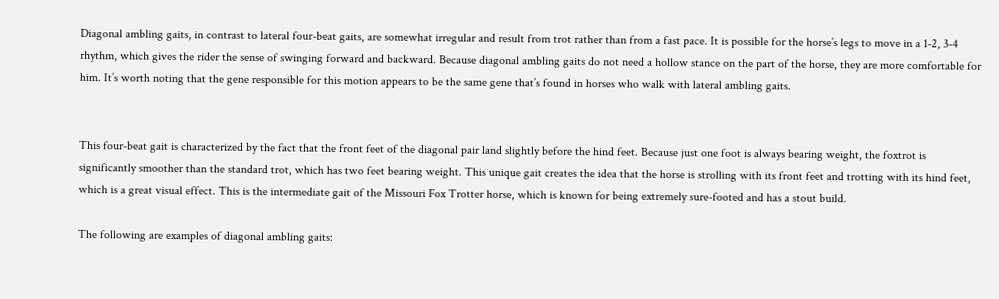Diagonal ambling gaits, in contrast to lateral four-beat gaits, are somewhat irregular and result from trot rather than from a fast pace. It is possible for the horse’s legs to move in a 1-2, 3-4 rhythm, which gives the rider the sense of swinging forward and backward. Because diagonal ambling gaits do not need a hollow stance on the part of the horse, they are more comfortable for him. It’s worth noting that the gene responsible for this motion appears to be the same gene that’s found in horses who walk with lateral ambling gaits.


This four-beat gait is characterized by the fact that the front feet of the diagonal pair land slightly before the hind feet. Because just one foot is always bearing weight, the foxtrot is significantly smoother than the standard trot, which has two feet bearing weight. This unique gait creates the idea that the horse is strolling with its front feet and trotting with its hind feet, which is a great visual effect. This is the intermediate gait of the Missouri Fox Trotter horse, which is known for being extremely sure-footed and has a stout build.

The following are examples of diagonal ambling gaits: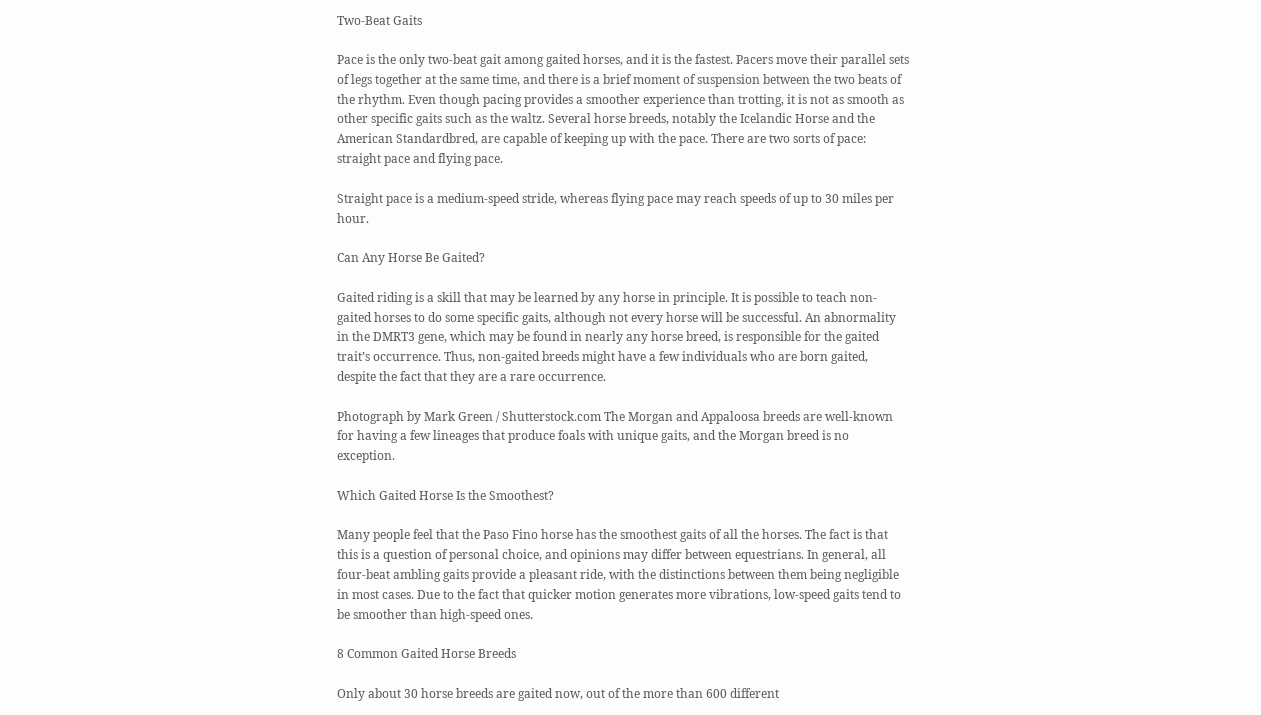Two-Beat Gaits

Pace is the only two-beat gait among gaited horses, and it is the fastest. Pacers move their parallel sets of legs together at the same time, and there is a brief moment of suspension between the two beats of the rhythm. Even though pacing provides a smoother experience than trotting, it is not as smooth as other specific gaits such as the waltz. Several horse breeds, notably the Icelandic Horse and the American Standardbred, are capable of keeping up with the pace. There are two sorts of pace: straight pace and flying pace.

Straight pace is a medium-speed stride, whereas flying pace may reach speeds of up to 30 miles per hour.

Can Any Horse Be Gaited?

Gaited riding is a skill that may be learned by any horse in principle. It is possible to teach non-gaited horses to do some specific gaits, although not every horse will be successful. An abnormality in the DMRT3 gene, which may be found in nearly any horse breed, is responsible for the gaited trait’s occurrence. Thus, non-gaited breeds might have a few individuals who are born gaited, despite the fact that they are a rare occurrence.

Photograph by Mark Green / Shutterstock.com The Morgan and Appaloosa breeds are well-known for having a few lineages that produce foals with unique gaits, and the Morgan breed is no exception.

Which Gaited Horse Is the Smoothest?

Many people feel that the Paso Fino horse has the smoothest gaits of all the horses. The fact is that this is a question of personal choice, and opinions may differ between equestrians. In general, all four-beat ambling gaits provide a pleasant ride, with the distinctions between them being negligible in most cases. Due to the fact that quicker motion generates more vibrations, low-speed gaits tend to be smoother than high-speed ones.

8 Common Gaited Horse Breeds

Only about 30 horse breeds are gaited now, out of the more than 600 different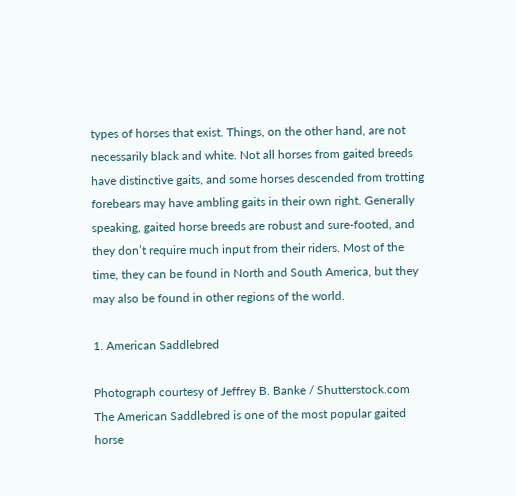types of horses that exist. Things, on the other hand, are not necessarily black and white. Not all horses from gaited breeds have distinctive gaits, and some horses descended from trotting forebears may have ambling gaits in their own right. Generally speaking, gaited horse breeds are robust and sure-footed, and they don’t require much input from their riders. Most of the time, they can be found in North and South America, but they may also be found in other regions of the world.

1. American Saddlebred

Photograph courtesy of Jeffrey B. Banke / Shutterstock.com The American Saddlebred is one of the most popular gaited horse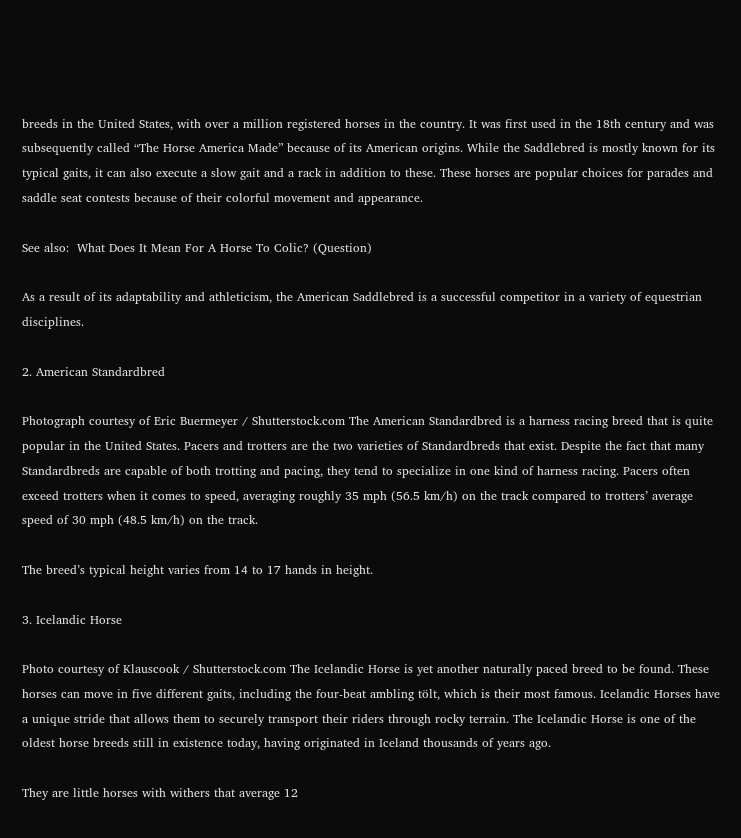breeds in the United States, with over a million registered horses in the country. It was first used in the 18th century and was subsequently called “The Horse America Made” because of its American origins. While the Saddlebred is mostly known for its typical gaits, it can also execute a slow gait and a rack in addition to these. These horses are popular choices for parades and saddle seat contests because of their colorful movement and appearance.

See also:  What Does It Mean For A Horse To Colic? (Question)

As a result of its adaptability and athleticism, the American Saddlebred is a successful competitor in a variety of equestrian disciplines.

2. American Standardbred

Photograph courtesy of Eric Buermeyer / Shutterstock.com The American Standardbred is a harness racing breed that is quite popular in the United States. Pacers and trotters are the two varieties of Standardbreds that exist. Despite the fact that many Standardbreds are capable of both trotting and pacing, they tend to specialize in one kind of harness racing. Pacers often exceed trotters when it comes to speed, averaging roughly 35 mph (56.5 km/h) on the track compared to trotters’ average speed of 30 mph (48.5 km/h) on the track.

The breed’s typical height varies from 14 to 17 hands in height.

3. Icelandic Horse

Photo courtesy of Klauscook / Shutterstock.com The Icelandic Horse is yet another naturally paced breed to be found. These horses can move in five different gaits, including the four-beat ambling tölt, which is their most famous. Icelandic Horses have a unique stride that allows them to securely transport their riders through rocky terrain. The Icelandic Horse is one of the oldest horse breeds still in existence today, having originated in Iceland thousands of years ago.

They are little horses with withers that average 12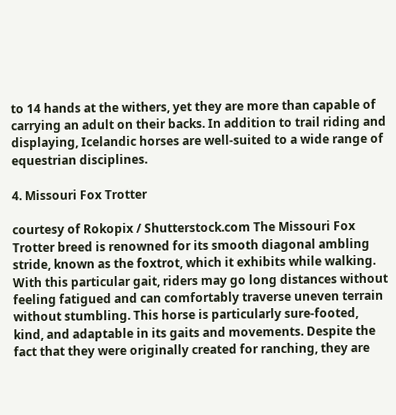to 14 hands at the withers, yet they are more than capable of carrying an adult on their backs. In addition to trail riding and displaying, Icelandic horses are well-suited to a wide range of equestrian disciplines.

4. Missouri Fox Trotter

courtesy of Rokopix / Shutterstock.com The Missouri Fox Trotter breed is renowned for its smooth diagonal ambling stride, known as the foxtrot, which it exhibits while walking. With this particular gait, riders may go long distances without feeling fatigued and can comfortably traverse uneven terrain without stumbling. This horse is particularly sure-footed, kind, and adaptable in its gaits and movements. Despite the fact that they were originally created for ranching, they are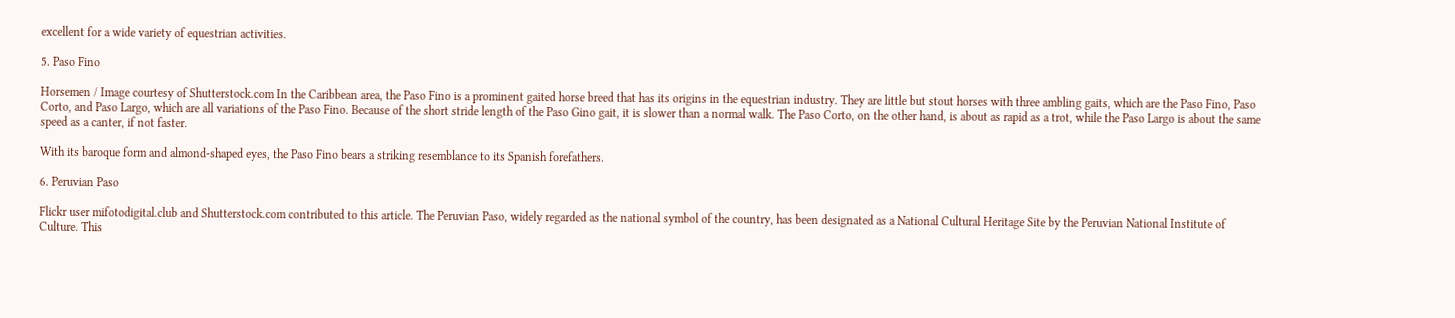excellent for a wide variety of equestrian activities.

5. Paso Fino

Horsemen / Image courtesy of Shutterstock.com In the Caribbean area, the Paso Fino is a prominent gaited horse breed that has its origins in the equestrian industry. They are little but stout horses with three ambling gaits, which are the Paso Fino, Paso Corto, and Paso Largo, which are all variations of the Paso Fino. Because of the short stride length of the Paso Gino gait, it is slower than a normal walk. The Paso Corto, on the other hand, is about as rapid as a trot, while the Paso Largo is about the same speed as a canter, if not faster.

With its baroque form and almond-shaped eyes, the Paso Fino bears a striking resemblance to its Spanish forefathers.

6. Peruvian Paso

Flickr user mifotodigital.club and Shutterstock.com contributed to this article. The Peruvian Paso, widely regarded as the national symbol of the country, has been designated as a National Cultural Heritage Site by the Peruvian National Institute of Culture. This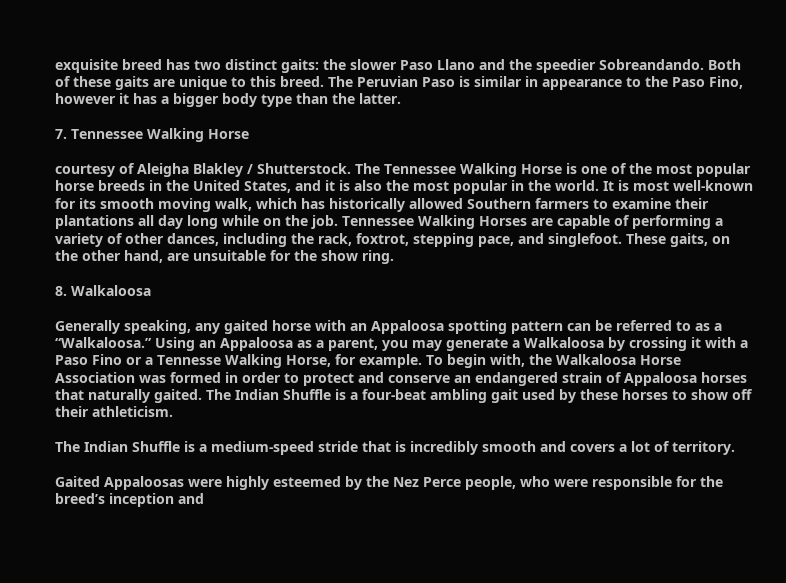exquisite breed has two distinct gaits: the slower Paso Llano and the speedier Sobreandando. Both of these gaits are unique to this breed. The Peruvian Paso is similar in appearance to the Paso Fino, however it has a bigger body type than the latter.

7. Tennessee Walking Horse

courtesy of Aleigha Blakley / Shutterstock. The Tennessee Walking Horse is one of the most popular horse breeds in the United States, and it is also the most popular in the world. It is most well-known for its smooth moving walk, which has historically allowed Southern farmers to examine their plantations all day long while on the job. Tennessee Walking Horses are capable of performing a variety of other dances, including the rack, foxtrot, stepping pace, and singlefoot. These gaits, on the other hand, are unsuitable for the show ring.

8. Walkaloosa

Generally speaking, any gaited horse with an Appaloosa spotting pattern can be referred to as a “Walkaloosa.” Using an Appaloosa as a parent, you may generate a Walkaloosa by crossing it with a Paso Fino or a Tennesse Walking Horse, for example. To begin with, the Walkaloosa Horse Association was formed in order to protect and conserve an endangered strain of Appaloosa horses that naturally gaited. The Indian Shuffle is a four-beat ambling gait used by these horses to show off their athleticism.

The Indian Shuffle is a medium-speed stride that is incredibly smooth and covers a lot of territory.

Gaited Appaloosas were highly esteemed by the Nez Perce people, who were responsible for the breed’s inception and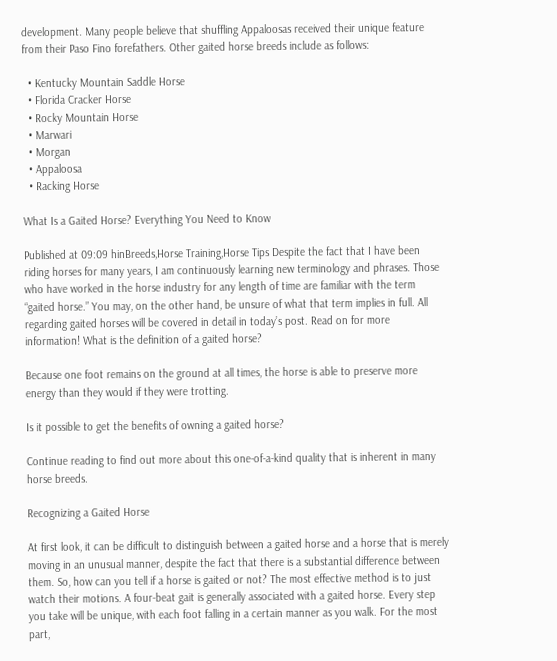development. Many people believe that shuffling Appaloosas received their unique feature from their Paso Fino forefathers. Other gaited horse breeds include as follows:

  • Kentucky Mountain Saddle Horse
  • Florida Cracker Horse
  • Rocky Mountain Horse
  • Marwari
  • Morgan
  • Appaloosa
  • Racking Horse

What Is a Gaited Horse? Everything You Need to Know

Published at 09:09 hinBreeds,Horse Training,Horse Tips Despite the fact that I have been riding horses for many years, I am continuously learning new terminology and phrases. Those who have worked in the horse industry for any length of time are familiar with the term “gaited horse.” You may, on the other hand, be unsure of what that term implies in full. All regarding gaited horses will be covered in detail in today’s post. Read on for more information! What is the definition of a gaited horse?

Because one foot remains on the ground at all times, the horse is able to preserve more energy than they would if they were trotting.

Is it possible to get the benefits of owning a gaited horse?

Continue reading to find out more about this one-of-a-kind quality that is inherent in many horse breeds.

Recognizing a Gaited Horse

At first look, it can be difficult to distinguish between a gaited horse and a horse that is merely moving in an unusual manner, despite the fact that there is a substantial difference between them. So, how can you tell if a horse is gaited or not? The most effective method is to just watch their motions. A four-beat gait is generally associated with a gaited horse. Every step you take will be unique, with each foot falling in a certain manner as you walk. For the most part,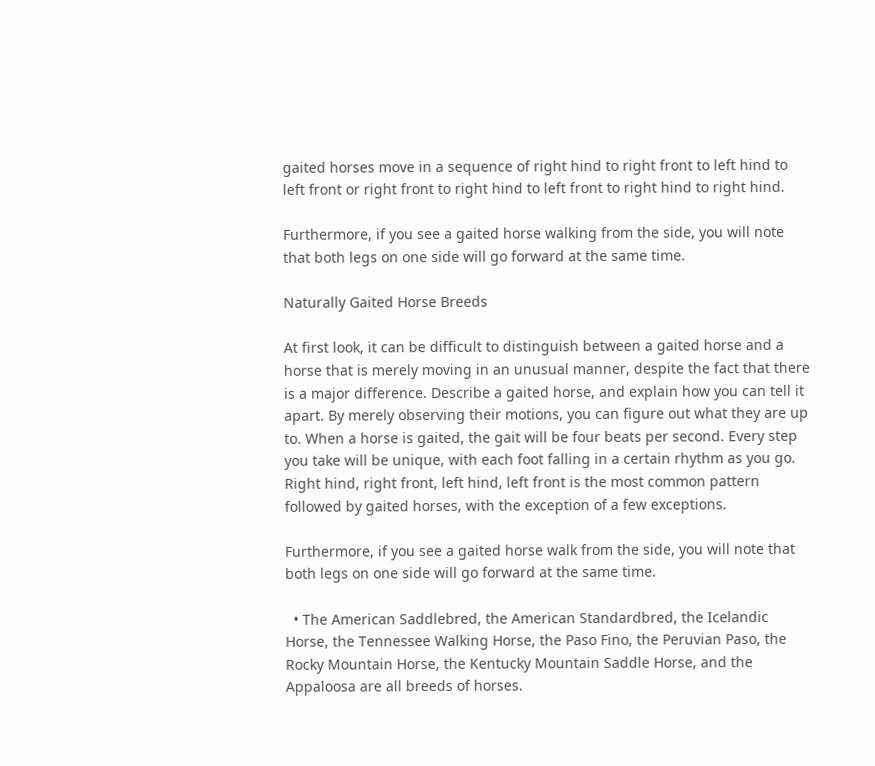gaited horses move in a sequence of right hind to right front to left hind to left front or right front to right hind to left front to right hind to right hind.

Furthermore, if you see a gaited horse walking from the side, you will note that both legs on one side will go forward at the same time.

Naturally Gaited Horse Breeds

At first look, it can be difficult to distinguish between a gaited horse and a horse that is merely moving in an unusual manner, despite the fact that there is a major difference. Describe a gaited horse, and explain how you can tell it apart. By merely observing their motions, you can figure out what they are up to. When a horse is gaited, the gait will be four beats per second. Every step you take will be unique, with each foot falling in a certain rhythm as you go. Right hind, right front, left hind, left front is the most common pattern followed by gaited horses, with the exception of a few exceptions.

Furthermore, if you see a gaited horse walk from the side, you will note that both legs on one side will go forward at the same time.

  • The American Saddlebred, the American Standardbred, the Icelandic Horse, the Tennessee Walking Horse, the Paso Fino, the Peruvian Paso, the Rocky Mountain Horse, the Kentucky Mountain Saddle Horse, and the Appaloosa are all breeds of horses.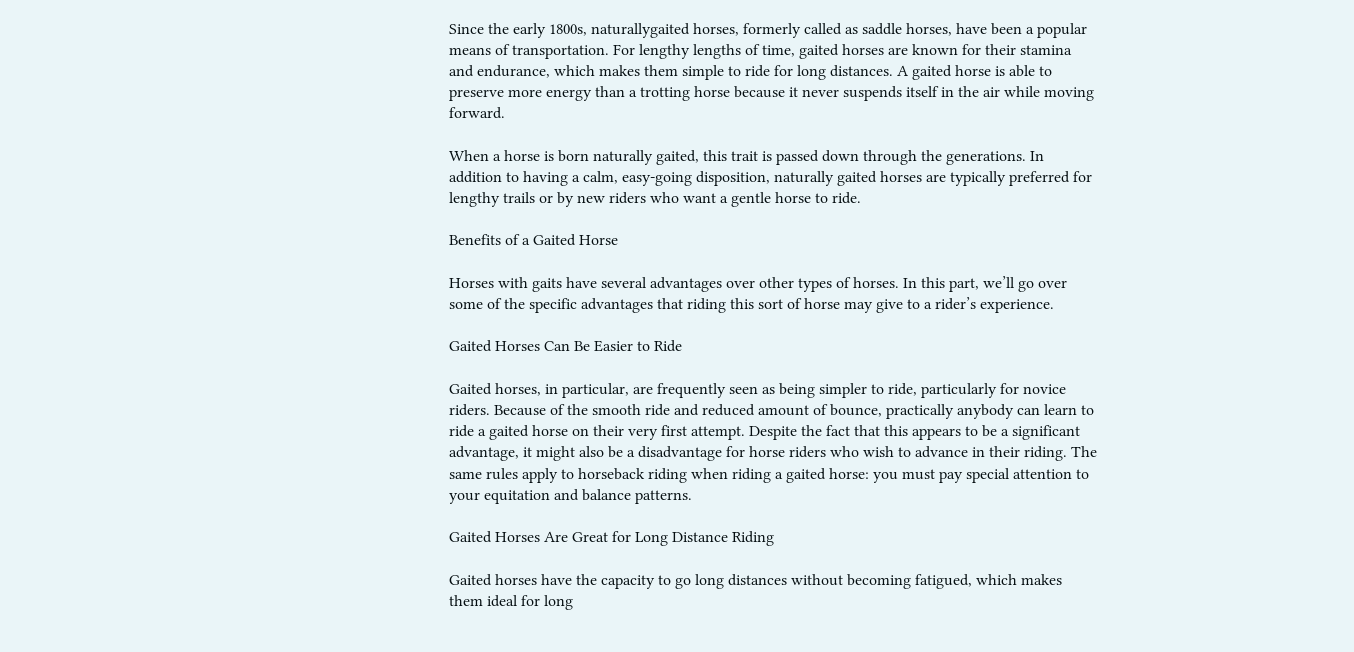Since the early 1800s, naturallygaited horses, formerly called as saddle horses, have been a popular means of transportation. For lengthy lengths of time, gaited horses are known for their stamina and endurance, which makes them simple to ride for long distances. A gaited horse is able to preserve more energy than a trotting horse because it never suspends itself in the air while moving forward.

When a horse is born naturally gaited, this trait is passed down through the generations. In addition to having a calm, easy-going disposition, naturally gaited horses are typically preferred for lengthy trails or by new riders who want a gentle horse to ride.

Benefits of a Gaited Horse

Horses with gaits have several advantages over other types of horses. In this part, we’ll go over some of the specific advantages that riding this sort of horse may give to a rider’s experience.

Gaited Horses Can Be Easier to Ride

Gaited horses, in particular, are frequently seen as being simpler to ride, particularly for novice riders. Because of the smooth ride and reduced amount of bounce, practically anybody can learn to ride a gaited horse on their very first attempt. Despite the fact that this appears to be a significant advantage, it might also be a disadvantage for horse riders who wish to advance in their riding. The same rules apply to horseback riding when riding a gaited horse: you must pay special attention to your equitation and balance patterns.

Gaited Horses Are Great for Long Distance Riding

Gaited horses have the capacity to go long distances without becoming fatigued, which makes them ideal for long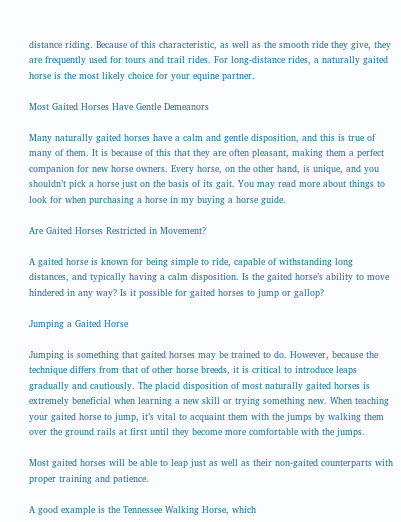distance riding. Because of this characteristic, as well as the smooth ride they give, they are frequently used for tours and trail rides. For long-distance rides, a naturally gaited horse is the most likely choice for your equine partner.

Most Gaited Horses Have Gentle Demeanors

Many naturally gaited horses have a calm and gentle disposition, and this is true of many of them. It is because of this that they are often pleasant, making them a perfect companion for new horse owners. Every horse, on the other hand, is unique, and you shouldn’t pick a horse just on the basis of its gait. You may read more about things to look for when purchasing a horse in my buying a horse guide.

Are Gaited Horses Restricted in Movement?

A gaited horse is known for being simple to ride, capable of withstanding long distances, and typically having a calm disposition. Is the gaited horse’s ability to move hindered in any way? Is it possible for gaited horses to jump or gallop?

Jumping a Gaited Horse

Jumping is something that gaited horses may be trained to do. However, because the technique differs from that of other horse breeds, it is critical to introduce leaps gradually and cautiously. The placid disposition of most naturally gaited horses is extremely beneficial when learning a new skill or trying something new. When teaching your gaited horse to jump, it’s vital to acquaint them with the jumps by walking them over the ground rails at first until they become more comfortable with the jumps.

Most gaited horses will be able to leap just as well as their non-gaited counterparts with proper training and patience.

A good example is the Tennessee Walking Horse, which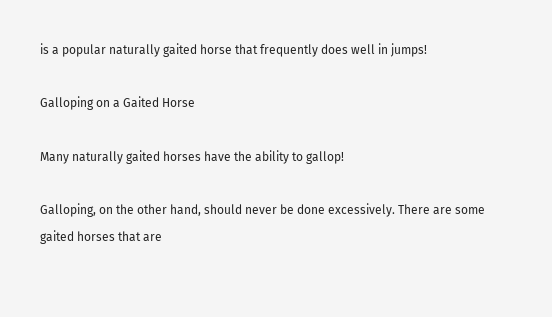is a popular naturally gaited horse that frequently does well in jumps!

Galloping on a Gaited Horse

Many naturally gaited horses have the ability to gallop!

Galloping, on the other hand, should never be done excessively. There are some gaited horses that are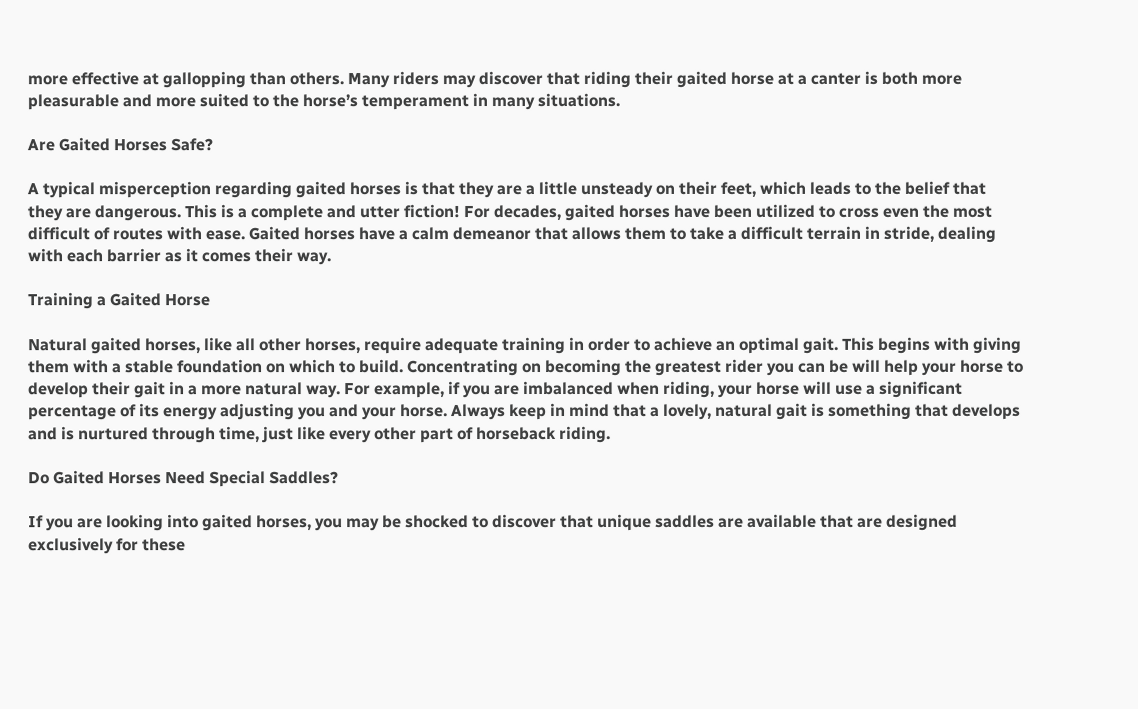more effective at gallopping than others. Many riders may discover that riding their gaited horse at a canter is both more pleasurable and more suited to the horse’s temperament in many situations.

Are Gaited Horses Safe?

A typical misperception regarding gaited horses is that they are a little unsteady on their feet, which leads to the belief that they are dangerous. This is a complete and utter fiction! For decades, gaited horses have been utilized to cross even the most difficult of routes with ease. Gaited horses have a calm demeanor that allows them to take a difficult terrain in stride, dealing with each barrier as it comes their way.

Training a Gaited Horse

Natural gaited horses, like all other horses, require adequate training in order to achieve an optimal gait. This begins with giving them with a stable foundation on which to build. Concentrating on becoming the greatest rider you can be will help your horse to develop their gait in a more natural way. For example, if you are imbalanced when riding, your horse will use a significant percentage of its energy adjusting you and your horse. Always keep in mind that a lovely, natural gait is something that develops and is nurtured through time, just like every other part of horseback riding.

Do Gaited Horses Need Special Saddles?

If you are looking into gaited horses, you may be shocked to discover that unique saddles are available that are designed exclusively for these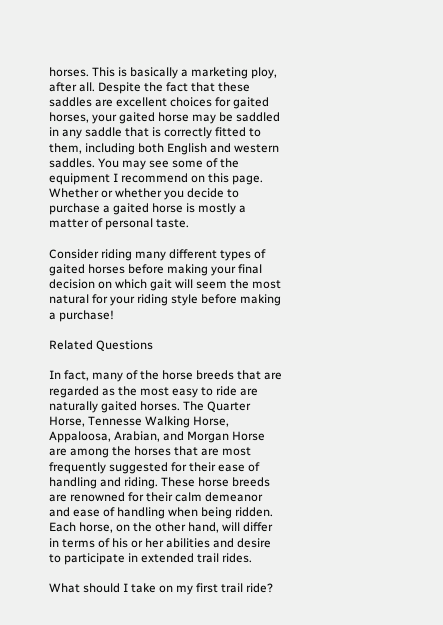horses. This is basically a marketing ploy, after all. Despite the fact that these saddles are excellent choices for gaited horses, your gaited horse may be saddled in any saddle that is correctly fitted to them, including both English and western saddles. You may see some of the equipment I recommend on this page. Whether or whether you decide to purchase a gaited horse is mostly a matter of personal taste.

Consider riding many different types of gaited horses before making your final decision on which gait will seem the most natural for your riding style before making a purchase!

Related Questions

In fact, many of the horse breeds that are regarded as the most easy to ride are naturally gaited horses. The Quarter Horse, Tennesse Walking Horse, Appaloosa, Arabian, and Morgan Horse are among the horses that are most frequently suggested for their ease of handling and riding. These horse breeds are renowned for their calm demeanor and ease of handling when being ridden. Each horse, on the other hand, will differ in terms of his or her abilities and desire to participate in extended trail rides.

What should I take on my first trail ride?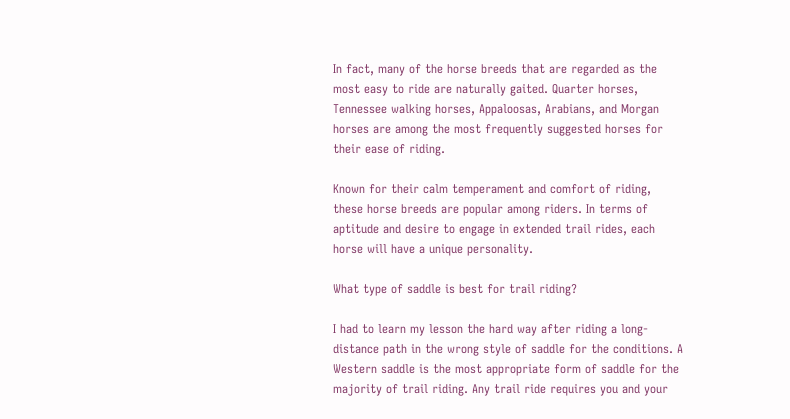In fact, many of the horse breeds that are regarded as the most easy to ride are naturally gaited. Quarter horses, Tennessee walking horses, Appaloosas, Arabians, and Morgan horses are among the most frequently suggested horses for their ease of riding.

Known for their calm temperament and comfort of riding, these horse breeds are popular among riders. In terms of aptitude and desire to engage in extended trail rides, each horse will have a unique personality.

What type of saddle is best for trail riding?

I had to learn my lesson the hard way after riding a long-distance path in the wrong style of saddle for the conditions. A Western saddle is the most appropriate form of saddle for the majority of trail riding. Any trail ride requires you and your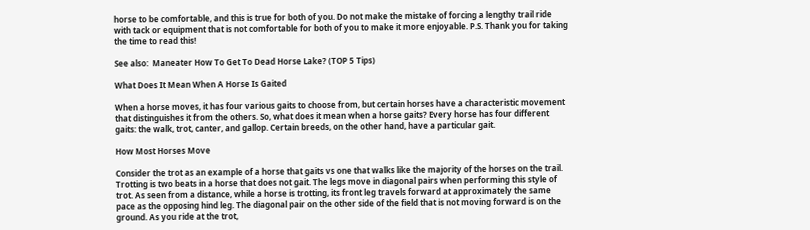horse to be comfortable, and this is true for both of you. Do not make the mistake of forcing a lengthy trail ride with tack or equipment that is not comfortable for both of you to make it more enjoyable. P.S. Thank you for taking the time to read this!

See also:  Maneater How To Get To Dead Horse Lake? (TOP 5 Tips)

What Does It Mean When A Horse Is Gaited

When a horse moves, it has four various gaits to choose from, but certain horses have a characteristic movement that distinguishes it from the others. So, what does it mean when a horse gaits? Every horse has four different gaits: the walk, trot, canter, and gallop. Certain breeds, on the other hand, have a particular gait.

How Most Horses Move

Consider the trot as an example of a horse that gaits vs one that walks like the majority of the horses on the trail. Trotting is two beats in a horse that does not gait. The legs move in diagonal pairs when performing this style of trot. As seen from a distance, while a horse is trotting, its front leg travels forward at approximately the same pace as the opposing hind leg. The diagonal pair on the other side of the field that is not moving forward is on the ground. As you ride at the trot,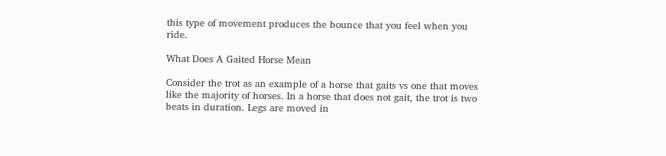this type of movement produces the bounce that you feel when you ride.

What Does A Gaited Horse Mean

Consider the trot as an example of a horse that gaits vs one that moves like the majority of horses. In a horse that does not gait, the trot is two beats in duration. Legs are moved in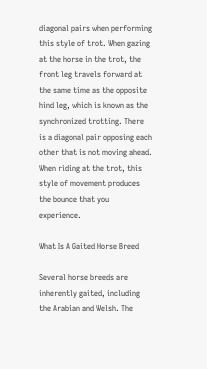diagonal pairs when performing this style of trot. When gazing at the horse in the trot, the front leg travels forward at the same time as the opposite hind leg, which is known as the synchronized trotting. There is a diagonal pair opposing each other that is not moving ahead. When riding at the trot, this style of movement produces the bounce that you experience.

What Is A Gaited Horse Breed

Several horse breeds are inherently gaited, including the Arabian and Welsh. The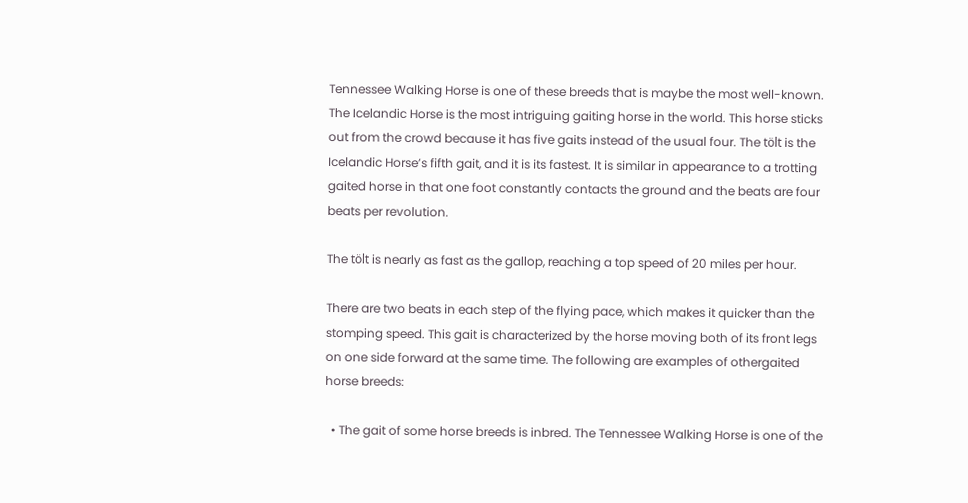Tennessee Walking Horse is one of these breeds that is maybe the most well-known. The Icelandic Horse is the most intriguing gaiting horse in the world. This horse sticks out from the crowd because it has five gaits instead of the usual four. The tölt is the Icelandic Horse’s fifth gait, and it is its fastest. It is similar in appearance to a trotting gaited horse in that one foot constantly contacts the ground and the beats are four beats per revolution.

The tölt is nearly as fast as the gallop, reaching a top speed of 20 miles per hour.

There are two beats in each step of the flying pace, which makes it quicker than the stomping speed. This gait is characterized by the horse moving both of its front legs on one side forward at the same time. The following are examples of othergaited horse breeds:

  • The gait of some horse breeds is inbred. The Tennessee Walking Horse is one of the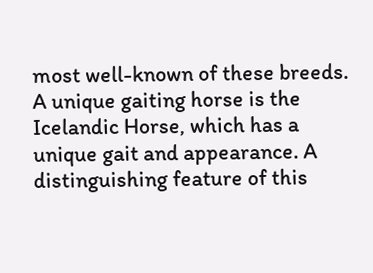most well-known of these breeds. A unique gaiting horse is the Icelandic Horse, which has a unique gait and appearance. A distinguishing feature of this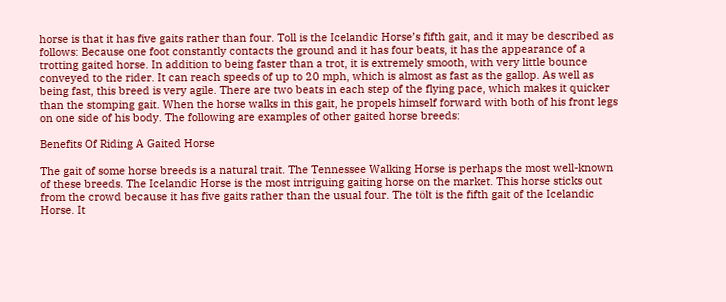horse is that it has five gaits rather than four. Toll is the Icelandic Horse’s fifth gait, and it may be described as follows: Because one foot constantly contacts the ground and it has four beats, it has the appearance of a trotting gaited horse. In addition to being faster than a trot, it is extremely smooth, with very little bounce conveyed to the rider. It can reach speeds of up to 20 mph, which is almost as fast as the gallop. As well as being fast, this breed is very agile. There are two beats in each step of the flying pace, which makes it quicker than the stomping gait. When the horse walks in this gait, he propels himself forward with both of his front legs on one side of his body. The following are examples of other gaited horse breeds:

Benefits Of Riding A Gaited Horse

The gait of some horse breeds is a natural trait. The Tennessee Walking Horse is perhaps the most well-known of these breeds. The Icelandic Horse is the most intriguing gaiting horse on the market. This horse sticks out from the crowd because it has five gaits rather than the usual four. The tölt is the fifth gait of the Icelandic Horse. It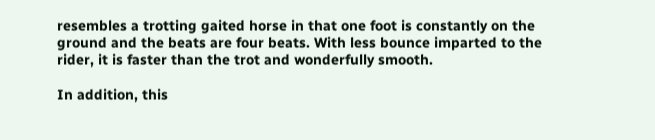resembles a trotting gaited horse in that one foot is constantly on the ground and the beats are four beats. With less bounce imparted to the rider, it is faster than the trot and wonderfully smooth.

In addition, this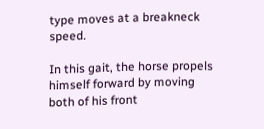type moves at a breakneck speed.

In this gait, the horse propels himself forward by moving both of his front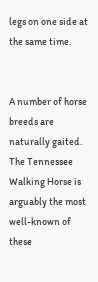legs on one side at the same time.


A number of horse breeds are naturally gaited. The Tennessee Walking Horse is arguably the most well-known of these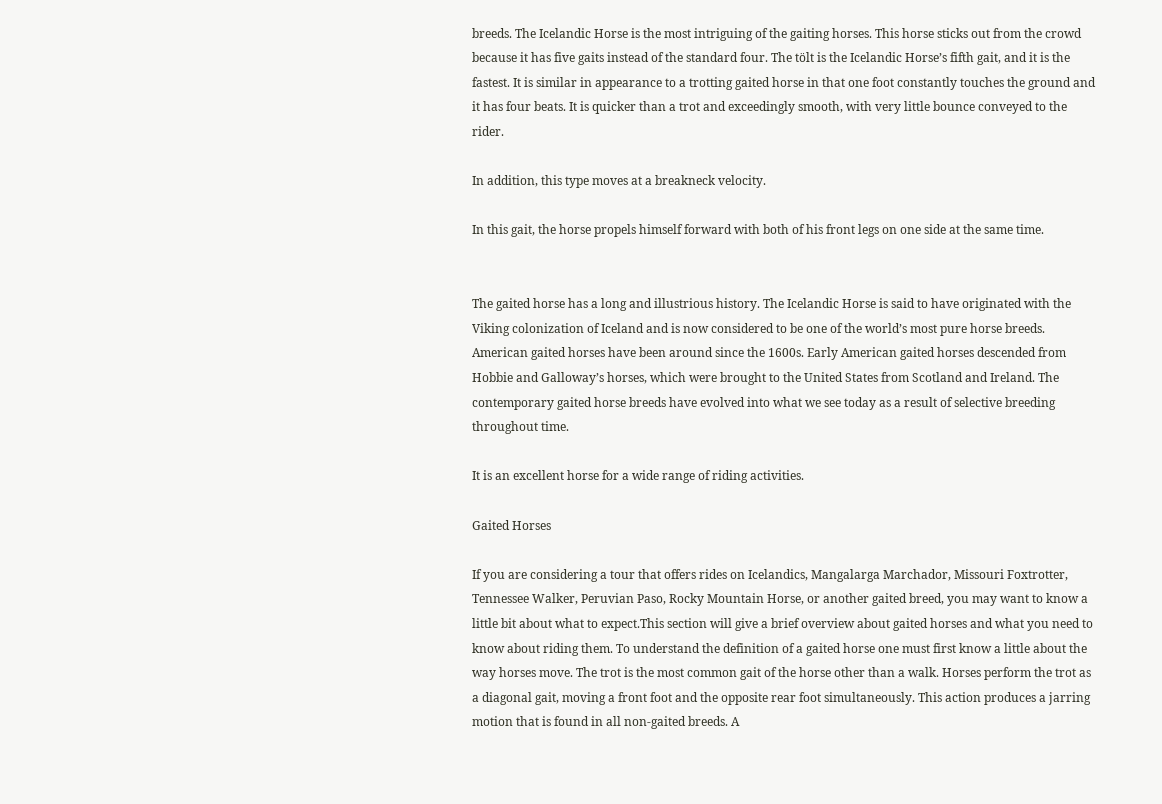breeds. The Icelandic Horse is the most intriguing of the gaiting horses. This horse sticks out from the crowd because it has five gaits instead of the standard four. The tölt is the Icelandic Horse’s fifth gait, and it is the fastest. It is similar in appearance to a trotting gaited horse in that one foot constantly touches the ground and it has four beats. It is quicker than a trot and exceedingly smooth, with very little bounce conveyed to the rider.

In addition, this type moves at a breakneck velocity.

In this gait, the horse propels himself forward with both of his front legs on one side at the same time.


The gaited horse has a long and illustrious history. The Icelandic Horse is said to have originated with the Viking colonization of Iceland and is now considered to be one of the world’s most pure horse breeds. American gaited horses have been around since the 1600s. Early American gaited horses descended from Hobbie and Galloway’s horses, which were brought to the United States from Scotland and Ireland. The contemporary gaited horse breeds have evolved into what we see today as a result of selective breeding throughout time.

It is an excellent horse for a wide range of riding activities.

Gaited Horses

If you are considering a tour that offers rides on Icelandics, Mangalarga Marchador, Missouri Foxtrotter, Tennessee Walker, Peruvian Paso, Rocky Mountain Horse, or another gaited breed, you may want to know a little bit about what to expect.This section will give a brief overview about gaited horses and what you need to know about riding them. To understand the definition of a gaited horse one must first know a little about the way horses move. The trot is the most common gait of the horse other than a walk. Horses perform the trot as a diagonal gait, moving a front foot and the opposite rear foot simultaneously. This action produces a jarring motion that is found in all non-gaited breeds. A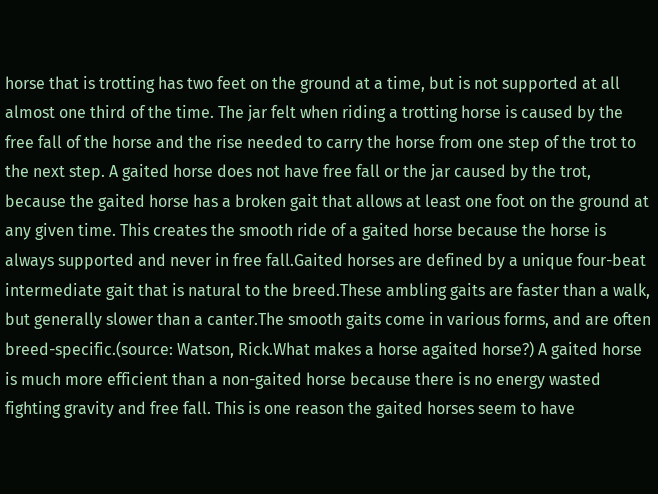horse that is trotting has two feet on the ground at a time, but is not supported at all almost one third of the time. The jar felt when riding a trotting horse is caused by the free fall of the horse and the rise needed to carry the horse from one step of the trot to the next step. A gaited horse does not have free fall or the jar caused by the trot, because the gaited horse has a broken gait that allows at least one foot on the ground at any given time. This creates the smooth ride of a gaited horse because the horse is always supported and never in free fall.Gaited horses are defined by a unique four-beat intermediate gait that is natural to the breed.These ambling gaits are faster than a walk, but generally slower than a canter.The smooth gaits come in various forms, and are often breed-specific.(source: Watson, Rick.What makes a horse agaited horse?) A gaited horse is much more efficient than a non-gaited horse because there is no energy wasted fighting gravity and free fall. This is one reason the gaited horses seem to have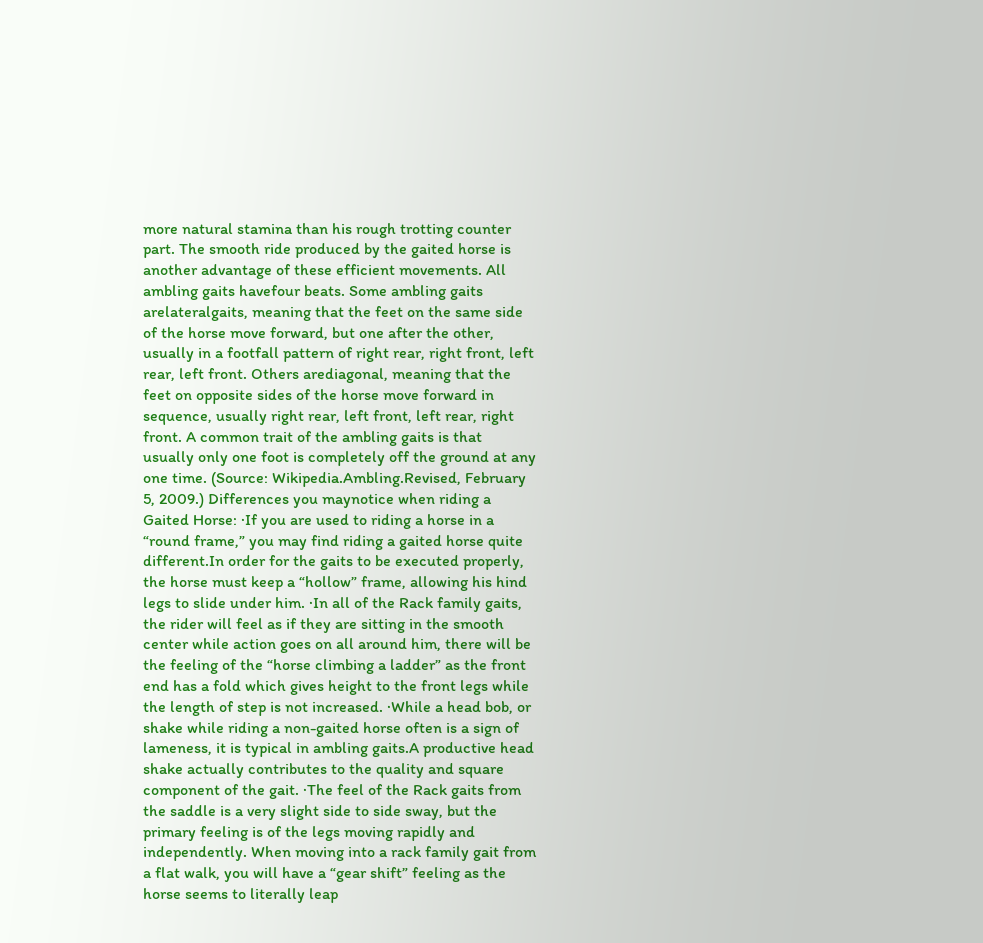more natural stamina than his rough trotting counter part. The smooth ride produced by the gaited horse is another advantage of these efficient movements. All ambling gaits havefour beats. Some ambling gaits arelateralgaits, meaning that the feet on the same side of the horse move forward, but one after the other, usually in a footfall pattern of right rear, right front, left rear, left front. Others arediagonal, meaning that the feet on opposite sides of the horse move forward in sequence, usually right rear, left front, left rear, right front. A common trait of the ambling gaits is that usually only one foot is completely off the ground at any one time. (Source: Wikipedia.Ambling.Revised, February 5, 2009.) Differences you maynotice when riding a Gaited Horse: ·If you are used to riding a horse in a “round frame,” you may find riding a gaited horse quite different.In order for the gaits to be executed properly, the horse must keep a “hollow” frame, allowing his hind legs to slide under him. ·In all of the Rack family gaits, the rider will feel as if they are sitting in the smooth center while action goes on all around him, there will be the feeling of the “horse climbing a ladder” as the front end has a fold which gives height to the front legs while the length of step is not increased. ·While a head bob, or shake while riding a non-gaited horse often is a sign of lameness, it is typical in ambling gaits.A productive head shake actually contributes to the quality and square component of the gait. ·The feel of the Rack gaits from the saddle is a very slight side to side sway, but the primary feeling is of the legs moving rapidly and independently. When moving into a rack family gait from a flat walk, you will have a “gear shift” feeling as the horse seems to literally leap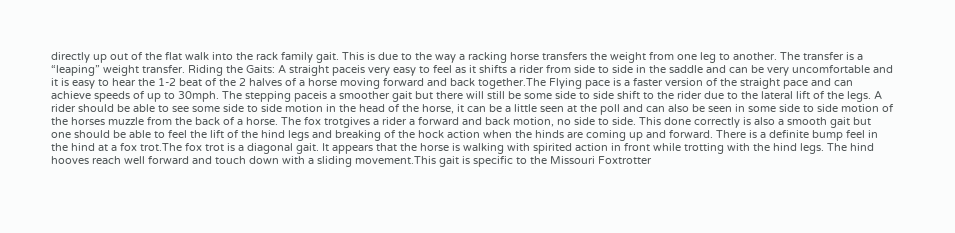directly up out of the flat walk into the rack family gait. This is due to the way a racking horse transfers the weight from one leg to another. The transfer is a “leaping” weight transfer. Riding the Gaits: A straight paceis very easy to feel as it shifts a rider from side to side in the saddle and can be very uncomfortable and it is easy to hear the 1-2 beat of the 2 halves of a horse moving forward and back together.The Flying pace is a faster version of the straight pace and can achieve speeds of up to 30mph. The stepping paceis a smoother gait but there will still be some side to side shift to the rider due to the lateral lift of the legs. A rider should be able to see some side to side motion in the head of the horse, it can be a little seen at the poll and can also be seen in some side to side motion of the horses muzzle from the back of a horse. The fox trotgives a rider a forward and back motion, no side to side. This done correctly is also a smooth gait but one should be able to feel the lift of the hind legs and breaking of the hock action when the hinds are coming up and forward. There is a definite bump feel in the hind at a fox trot.The fox trot is a diagonal gait. It appears that the horse is walking with spirited action in front while trotting with the hind legs. The hind hooves reach well forward and touch down with a sliding movement.This gait is specific to the Missouri Foxtrotter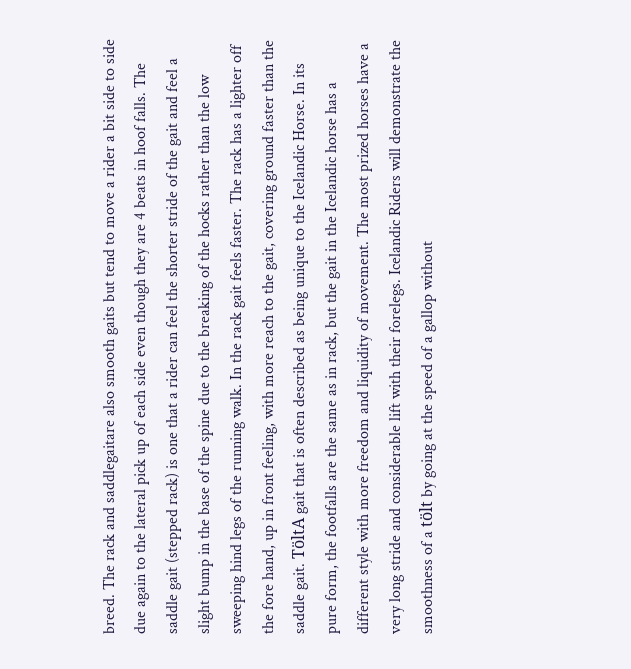breed. The rack and saddlegaitare also smooth gaits but tend to move a rider a bit side to side due again to the lateral pick up of each side even though they are 4 beats in hoof falls. The saddle gait (stepped rack) is one that a rider can feel the shorter stride of the gait and feel a slight bump in the base of the spine due to the breaking of the hocks rather than the low sweeping hind legs of the running walk. In the rack gait feels faster. The rack has a lighter off the fore hand, up in front feeling, with more reach to the gait, covering ground faster than the saddle gait. TöltA gait that is often described as being unique to the Icelandic Horse. In its pure form, the footfalls are the same as in rack, but the gait in the Icelandic horse has a different style with more freedom and liquidity of movement. The most prized horses have a very long stride and considerable lift with their forelegs. Icelandic Riders will demonstrate the smoothness of a tölt by going at the speed of a gallop without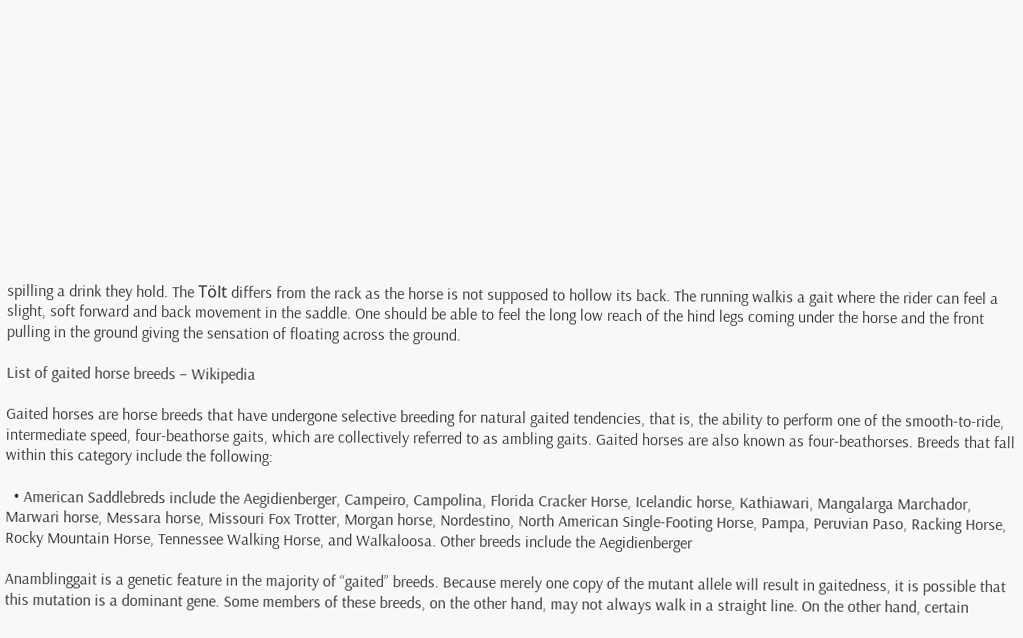spilling a drink they hold. The Tölt differs from the rack as the horse is not supposed to hollow its back. The running walkis a gait where the rider can feel a slight, soft forward and back movement in the saddle. One should be able to feel the long low reach of the hind legs coming under the horse and the front pulling in the ground giving the sensation of floating across the ground.

List of gaited horse breeds – Wikipedia

Gaited horses are horse breeds that have undergone selective breeding for natural gaited tendencies, that is, the ability to perform one of the smooth-to-ride, intermediate speed, four-beathorse gaits, which are collectively referred to as ambling gaits. Gaited horses are also known as four-beathorses. Breeds that fall within this category include the following:

  • American Saddlebreds include the Aegidienberger, Campeiro, Campolina, Florida Cracker Horse, Icelandic horse, Kathiawari, Mangalarga Marchador, Marwari horse, Messara horse, Missouri Fox Trotter, Morgan horse, Nordestino, North American Single-Footing Horse, Pampa, Peruvian Paso, Racking Horse, Rocky Mountain Horse, Tennessee Walking Horse, and Walkaloosa. Other breeds include the Aegidienberger

Anamblinggait is a genetic feature in the majority of “gaited” breeds. Because merely one copy of the mutant allele will result in gaitedness, it is possible that this mutation is a dominant gene. Some members of these breeds, on the other hand, may not always walk in a straight line. On the other hand, certain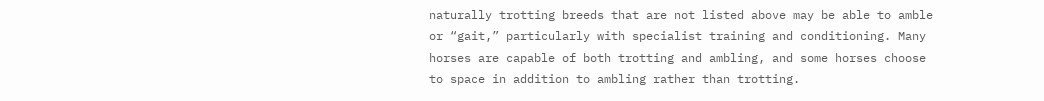naturally trotting breeds that are not listed above may be able to amble or “gait,” particularly with specialist training and conditioning. Many horses are capable of both trotting and ambling, and some horses choose to space in addition to ambling rather than trotting.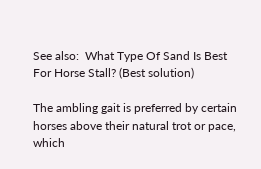See also:  What Type Of Sand Is Best For Horse Stall? (Best solution)

The ambling gait is preferred by certain horses above their natural trot or pace, which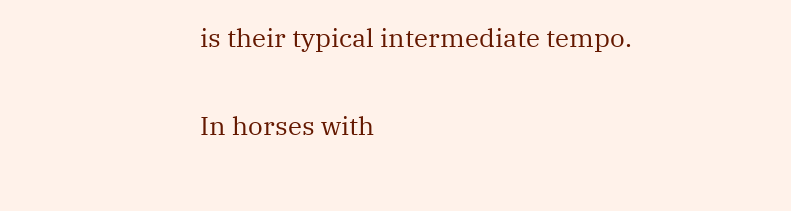is their typical intermediate tempo.

In horses with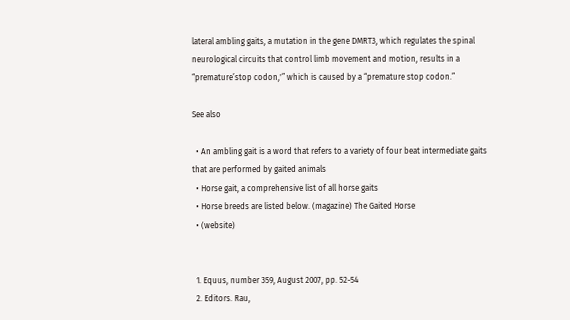lateral ambling gaits, a mutation in the gene DMRT3, which regulates the spinal neurological circuits that control limb movement and motion, results in a “premature’stop codon,'” which is caused by a “premature stop codon.”

See also

  • An ambling gait is a word that refers to a variety of four beat intermediate gaits that are performed by gaited animals
  • Horse gait, a comprehensive list of all horse gaits
  • Horse breeds are listed below. (magazine) The Gaited Horse
  • (website)


  1. Equus, number 359, August 2007, pp. 52-54
  2. Editors. Rau,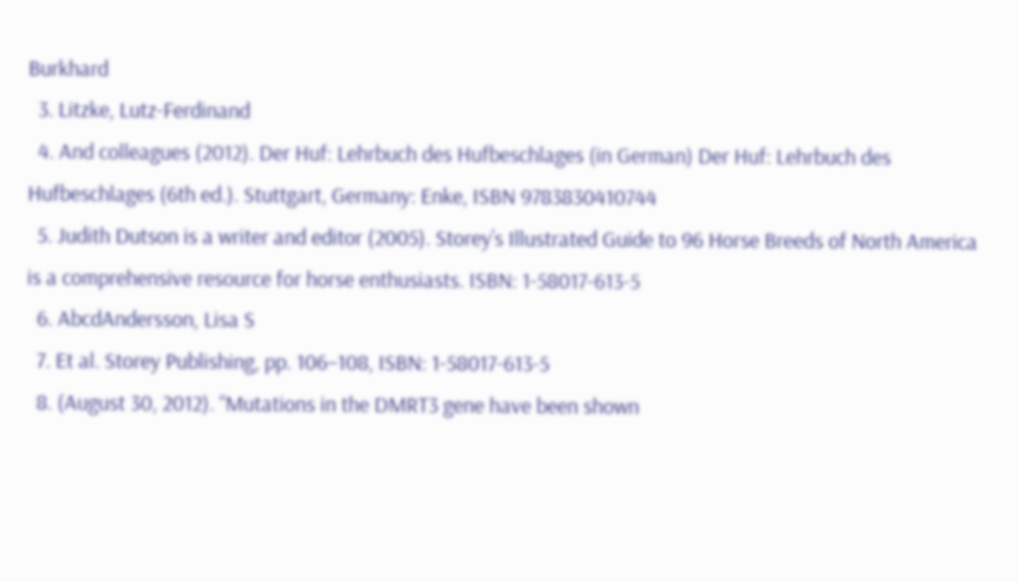Burkhard
  3. Litzke, Lutz-Ferdinand
  4. And colleagues (2012). Der Huf: Lehrbuch des Hufbeschlages (in German) Der Huf: Lehrbuch des Hufbeschlages (6th ed.). Stuttgart, Germany: Enke, ISBN 9783830410744
  5. Judith Dutson is a writer and editor (2005). Storey’s Illustrated Guide to 96 Horse Breeds of North America is a comprehensive resource for horse enthusiasts. ISBN: 1-58017-613-5
  6. AbcdAndersson, Lisa S
  7. Et al. Storey Publishing, pp. 106–108, ISBN: 1-58017-613-5
  8. (August 30, 2012). “Mutations in the DMRT3 gene have been shown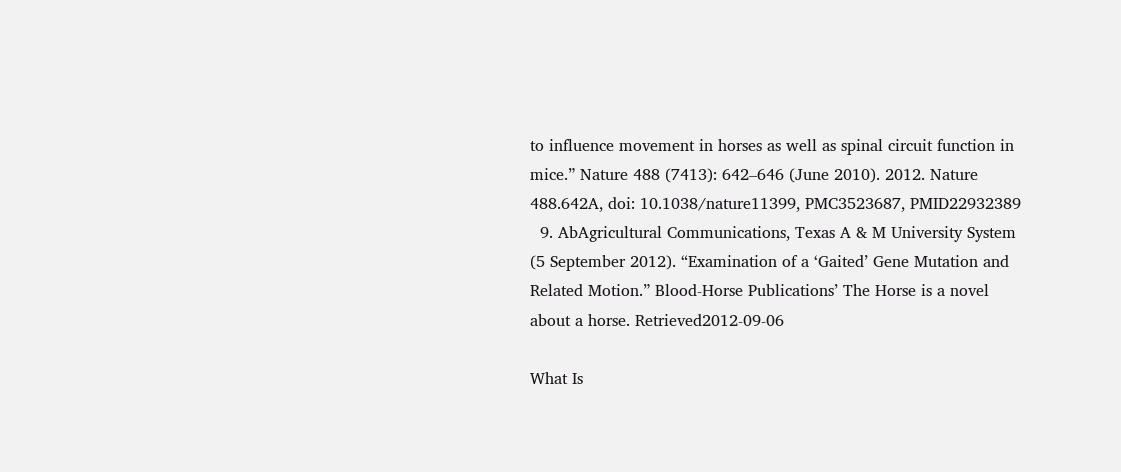to influence movement in horses as well as spinal circuit function in mice.” Nature 488 (7413): 642–646 (June 2010). 2012. Nature 488.642A, doi: 10.1038/nature11399, PMC3523687, PMID22932389
  9. AbAgricultural Communications, Texas A & M University System (5 September 2012). “Examination of a ‘Gaited’ Gene Mutation and Related Motion.” Blood-Horse Publications’ The Horse is a novel about a horse. Retrieved2012-09-06

What Is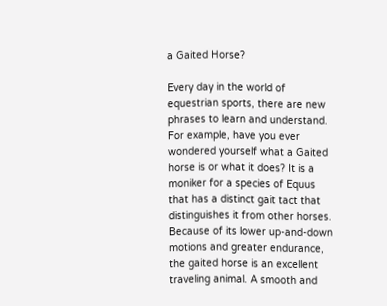a Gaited Horse?

Every day in the world of equestrian sports, there are new phrases to learn and understand. For example, have you ever wondered yourself what a Gaited horse is or what it does? It is a moniker for a species of Equus that has a distinct gait tact that distinguishes it from other horses. Because of its lower up-and-down motions and greater endurance, the gaited horse is an excellent traveling animal. A smooth and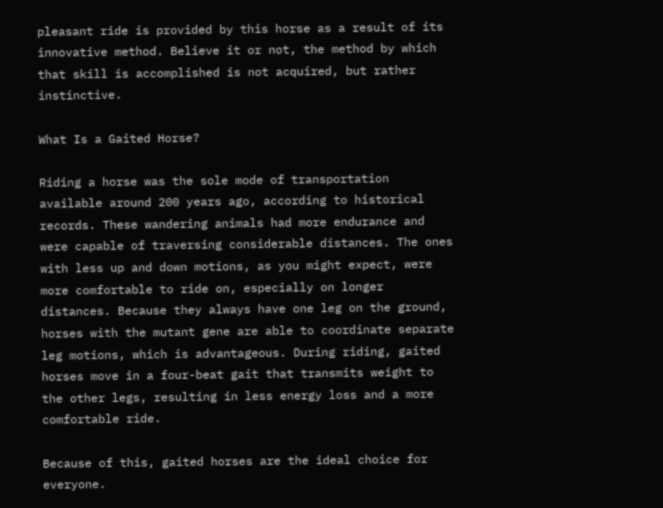pleasant ride is provided by this horse as a result of its innovative method. Believe it or not, the method by which that skill is accomplished is not acquired, but rather instinctive.

What Is a Gaited Horse?

Riding a horse was the sole mode of transportation available around 200 years ago, according to historical records. These wandering animals had more endurance and were capable of traversing considerable distances. The ones with less up and down motions, as you might expect, were more comfortable to ride on, especially on longer distances. Because they always have one leg on the ground, horses with the mutant gene are able to coordinate separate leg motions, which is advantageous. During riding, gaited horses move in a four-beat gait that transmits weight to the other legs, resulting in less energy loss and a more comfortable ride.

Because of this, gaited horses are the ideal choice for everyone.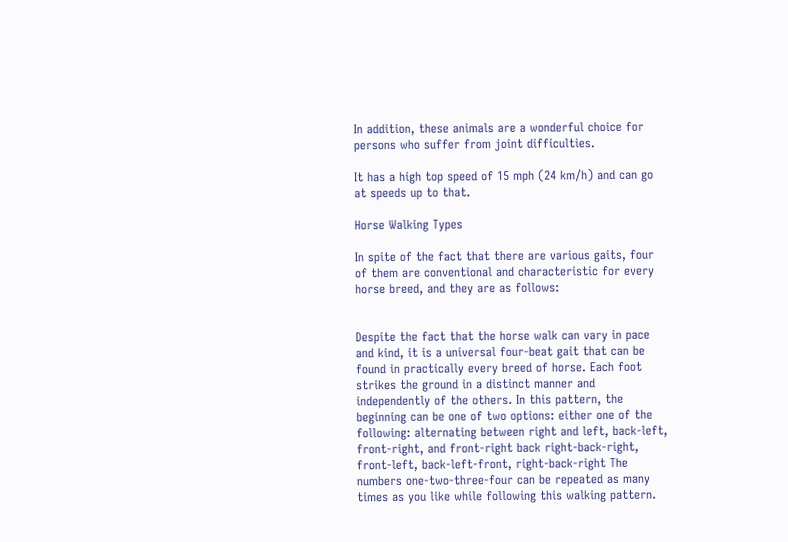In addition, these animals are a wonderful choice for persons who suffer from joint difficulties.

It has a high top speed of 15 mph (24 km/h) and can go at speeds up to that.

Horse Walking Types

In spite of the fact that there are various gaits, four of them are conventional and characteristic for every horse breed, and they are as follows:


Despite the fact that the horse walk can vary in pace and kind, it is a universal four-beat gait that can be found in practically every breed of horse. Each foot strikes the ground in a distinct manner and independently of the others. In this pattern, the beginning can be one of two options: either one of the following: alternating between right and left, back-left, front-right, and front-right back right-back-right, front-left, back-left-front, right-back-right The numbers one-two-three-four can be repeated as many times as you like while following this walking pattern.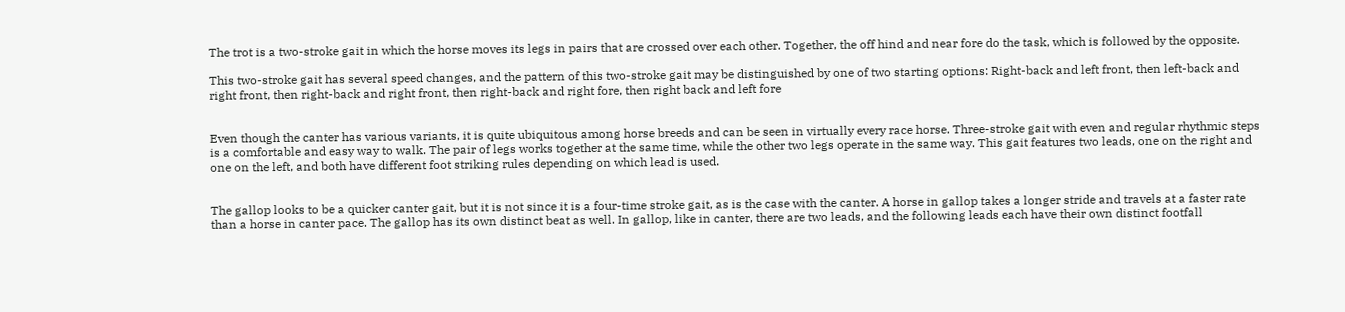The trot is a two-stroke gait in which the horse moves its legs in pairs that are crossed over each other. Together, the off hind and near fore do the task, which is followed by the opposite.

This two-stroke gait has several speed changes, and the pattern of this two-stroke gait may be distinguished by one of two starting options: Right-back and left front, then left-back and right front, then right-back and right front, then right-back and right fore, then right back and left fore


Even though the canter has various variants, it is quite ubiquitous among horse breeds and can be seen in virtually every race horse. Three-stroke gait with even and regular rhythmic steps is a comfortable and easy way to walk. The pair of legs works together at the same time, while the other two legs operate in the same way. This gait features two leads, one on the right and one on the left, and both have different foot striking rules depending on which lead is used.


The gallop looks to be a quicker canter gait, but it is not since it is a four-time stroke gait, as is the case with the canter. A horse in gallop takes a longer stride and travels at a faster rate than a horse in canter pace. The gallop has its own distinct beat as well. In gallop, like in canter, there are two leads, and the following leads each have their own distinct footfall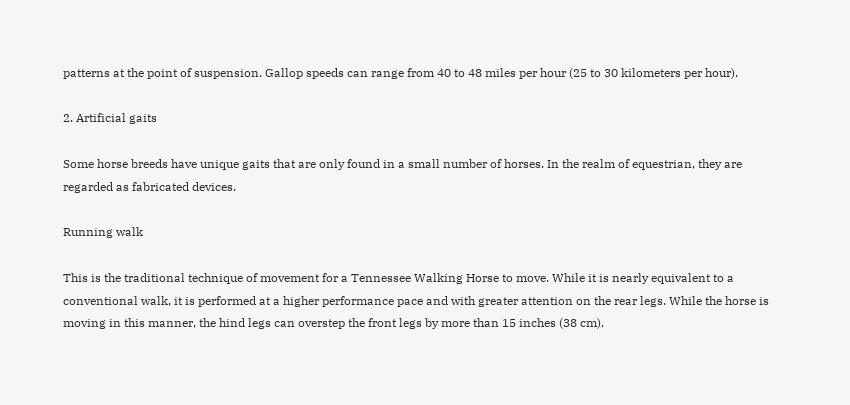patterns at the point of suspension. Gallop speeds can range from 40 to 48 miles per hour (25 to 30 kilometers per hour).

2. Artificial gaits

Some horse breeds have unique gaits that are only found in a small number of horses. In the realm of equestrian, they are regarded as fabricated devices.

Running walk

This is the traditional technique of movement for a Tennessee Walking Horse to move. While it is nearly equivalent to a conventional walk, it is performed at a higher performance pace and with greater attention on the rear legs. While the horse is moving in this manner, the hind legs can overstep the front legs by more than 15 inches (38 cm).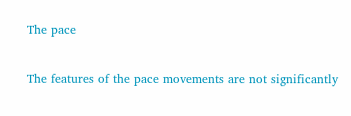The pace

The features of the pace movements are not significantly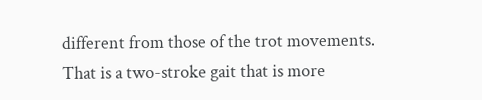different from those of the trot movements. That is a two-stroke gait that is more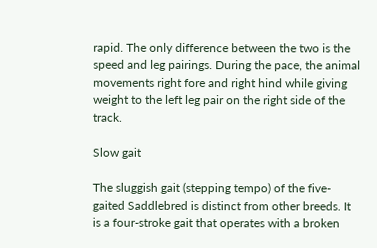rapid. The only difference between the two is the speed and leg pairings. During the pace, the animal movements right fore and right hind while giving weight to the left leg pair on the right side of the track.

Slow gait

The sluggish gait (stepping tempo) of the five-gaited Saddlebred is distinct from other breeds. It is a four-stroke gait that operates with a broken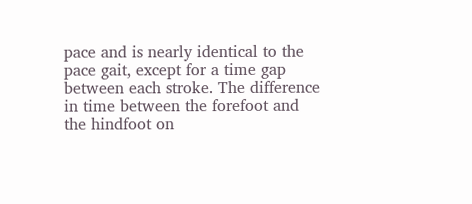pace and is nearly identical to the pace gait, except for a time gap between each stroke. The difference in time between the forefoot and the hindfoot on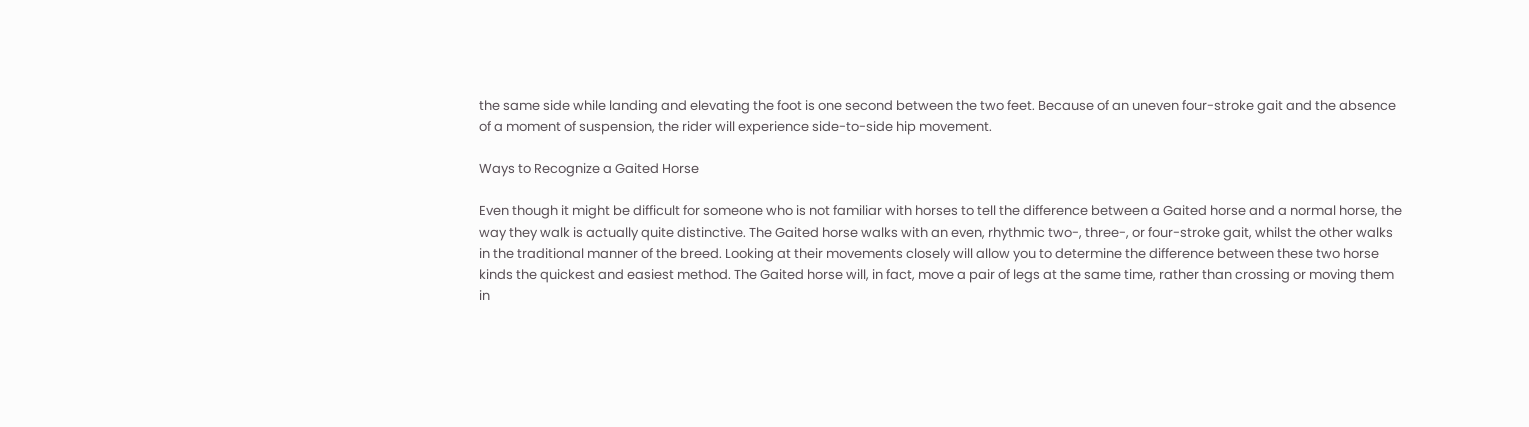the same side while landing and elevating the foot is one second between the two feet. Because of an uneven four-stroke gait and the absence of a moment of suspension, the rider will experience side-to-side hip movement.

Ways to Recognize a Gaited Horse

Even though it might be difficult for someone who is not familiar with horses to tell the difference between a Gaited horse and a normal horse, the way they walk is actually quite distinctive. The Gaited horse walks with an even, rhythmic two-, three-, or four-stroke gait, whilst the other walks in the traditional manner of the breed. Looking at their movements closely will allow you to determine the difference between these two horse kinds the quickest and easiest method. The Gaited horse will, in fact, move a pair of legs at the same time, rather than crossing or moving them in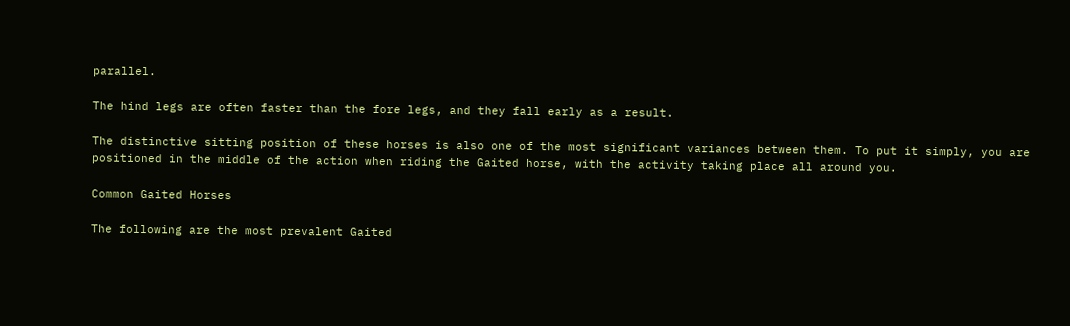parallel.

The hind legs are often faster than the fore legs, and they fall early as a result.

The distinctive sitting position of these horses is also one of the most significant variances between them. To put it simply, you are positioned in the middle of the action when riding the Gaited horse, with the activity taking place all around you.

Common Gaited Horses

The following are the most prevalent Gaited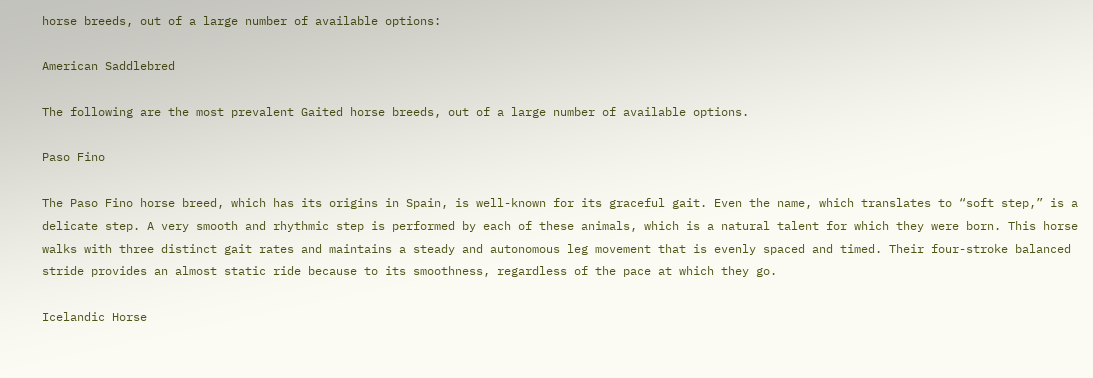horse breeds, out of a large number of available options:

American Saddlebred

The following are the most prevalent Gaited horse breeds, out of a large number of available options.

Paso Fino

The Paso Fino horse breed, which has its origins in Spain, is well-known for its graceful gait. Even the name, which translates to “soft step,” is a delicate step. A very smooth and rhythmic step is performed by each of these animals, which is a natural talent for which they were born. This horse walks with three distinct gait rates and maintains a steady and autonomous leg movement that is evenly spaced and timed. Their four-stroke balanced stride provides an almost static ride because to its smoothness, regardless of the pace at which they go.

Icelandic Horse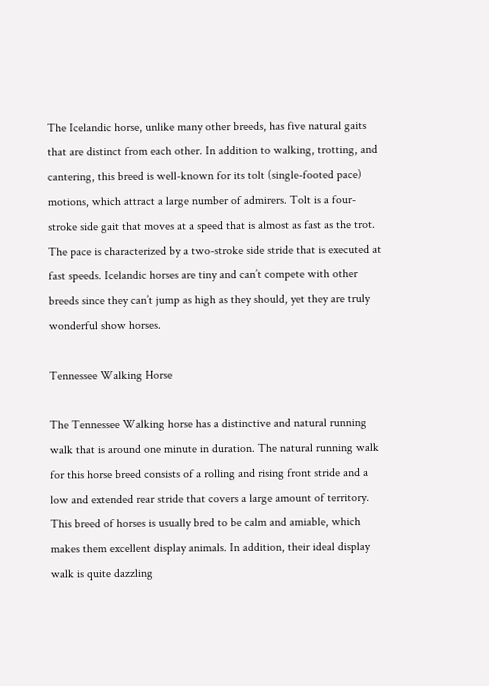The Icelandic horse, unlike many other breeds, has five natural gaits that are distinct from each other. In addition to walking, trotting, and cantering, this breed is well-known for its tolt (single-footed pace) motions, which attract a large number of admirers. Tolt is a four-stroke side gait that moves at a speed that is almost as fast as the trot. The pace is characterized by a two-stroke side stride that is executed at fast speeds. Icelandic horses are tiny and can’t compete with other breeds since they can’t jump as high as they should, yet they are truly wonderful show horses.

Tennessee Walking Horse

The Tennessee Walking horse has a distinctive and natural running walk that is around one minute in duration. The natural running walk for this horse breed consists of a rolling and rising front stride and a low and extended rear stride that covers a large amount of territory. This breed of horses is usually bred to be calm and amiable, which makes them excellent display animals. In addition, their ideal display walk is quite dazzling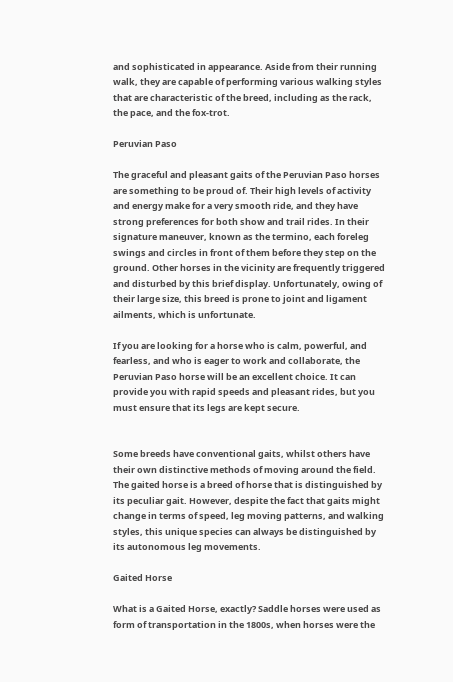and sophisticated in appearance. Aside from their running walk, they are capable of performing various walking styles that are characteristic of the breed, including as the rack, the pace, and the fox-trot.

Peruvian Paso

The graceful and pleasant gaits of the Peruvian Paso horses are something to be proud of. Their high levels of activity and energy make for a very smooth ride, and they have strong preferences for both show and trail rides. In their signature maneuver, known as the termino, each foreleg swings and circles in front of them before they step on the ground. Other horses in the vicinity are frequently triggered and disturbed by this brief display. Unfortunately, owing of their large size, this breed is prone to joint and ligament ailments, which is unfortunate.

If you are looking for a horse who is calm, powerful, and fearless, and who is eager to work and collaborate, the Peruvian Paso horse will be an excellent choice. It can provide you with rapid speeds and pleasant rides, but you must ensure that its legs are kept secure.


Some breeds have conventional gaits, whilst others have their own distinctive methods of moving around the field. The gaited horse is a breed of horse that is distinguished by its peculiar gait. However, despite the fact that gaits might change in terms of speed, leg moving patterns, and walking styles, this unique species can always be distinguished by its autonomous leg movements.

Gaited Horse

What is a Gaited Horse, exactly? Saddle horses were used as form of transportation in the 1800s, when horses were the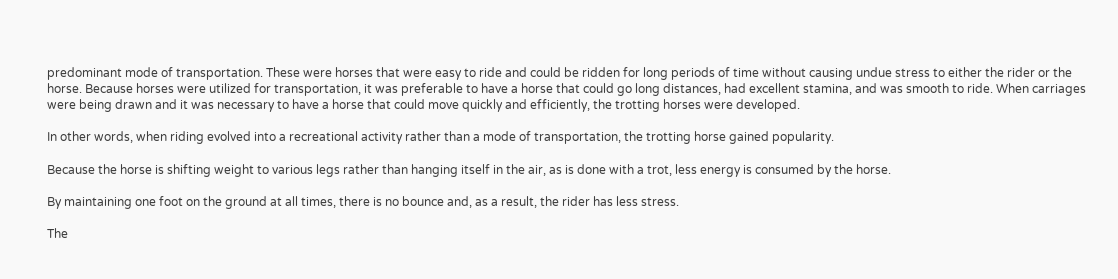predominant mode of transportation. These were horses that were easy to ride and could be ridden for long periods of time without causing undue stress to either the rider or the horse. Because horses were utilized for transportation, it was preferable to have a horse that could go long distances, had excellent stamina, and was smooth to ride. When carriages were being drawn and it was necessary to have a horse that could move quickly and efficiently, the trotting horses were developed.

In other words, when riding evolved into a recreational activity rather than a mode of transportation, the trotting horse gained popularity.

Because the horse is shifting weight to various legs rather than hanging itself in the air, as is done with a trot, less energy is consumed by the horse.

By maintaining one foot on the ground at all times, there is no bounce and, as a result, the rider has less stress.

The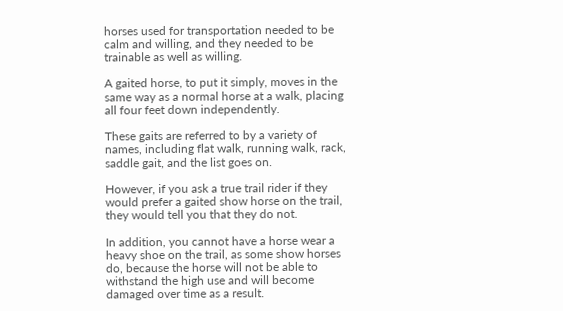horses used for transportation needed to be calm and willing, and they needed to be trainable as well as willing.

A gaited horse, to put it simply, moves in the same way as a normal horse at a walk, placing all four feet down independently.

These gaits are referred to by a variety of names, including flat walk, running walk, rack, saddle gait, and the list goes on.

However, if you ask a true trail rider if they would prefer a gaited show horse on the trail, they would tell you that they do not.

In addition, you cannot have a horse wear a heavy shoe on the trail, as some show horses do, because the horse will not be able to withstand the high use and will become damaged over time as a result.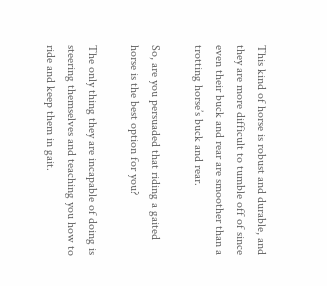This kind of horse is robust and durable, and they are more difficult to tumble off of since even their buck and rear are smoother than a trotting horse’s buck and rear.

So, are you persuaded that riding a gaited horse is the best option for you?

The only thing they are incapable of doing is steering themselves and teaching you how to ride and keep them in gait.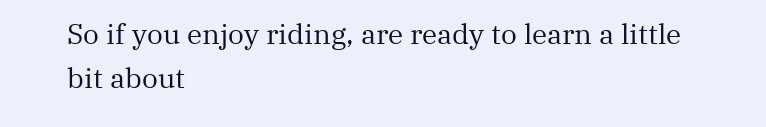So if you enjoy riding, are ready to learn a little bit about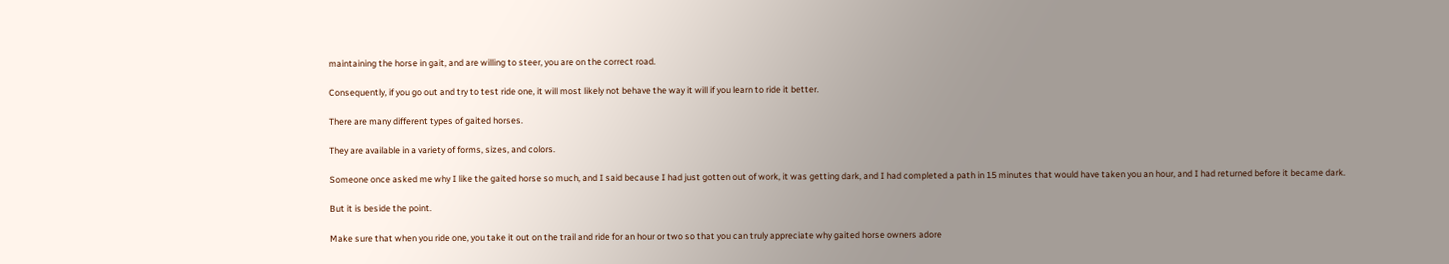maintaining the horse in gait, and are willing to steer, you are on the correct road.

Consequently, if you go out and try to test ride one, it will most likely not behave the way it will if you learn to ride it better.

There are many different types of gaited horses.

They are available in a variety of forms, sizes, and colors.

Someone once asked me why I like the gaited horse so much, and I said because I had just gotten out of work, it was getting dark, and I had completed a path in 15 minutes that would have taken you an hour, and I had returned before it became dark.

But it is beside the point.

Make sure that when you ride one, you take it out on the trail and ride for an hour or two so that you can truly appreciate why gaited horse owners adore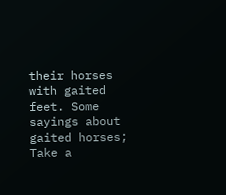their horses with gaited feet. Some sayings about gaited horses; Take a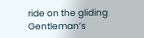ride on the gliding Gentleman’s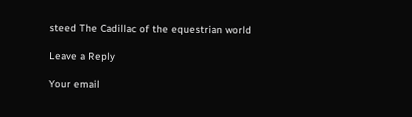steed The Cadillac of the equestrian world

Leave a Reply

Your email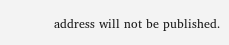address will not be published.